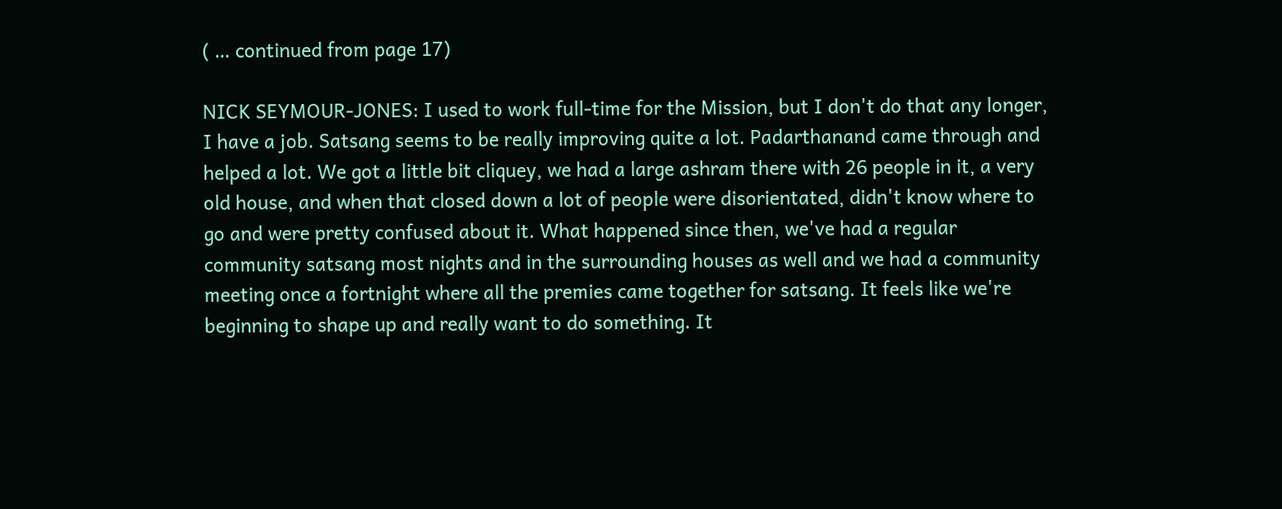( … continued from page 17)

NICK SEYMOUR-JONES: I used to work full-time for the Mission, but I don't do that any longer, I have a job. Satsang seems to be really improving quite a lot. Padarthanand came through and helped a lot. We got a little bit cliquey, we had a large ashram there with 26 people in it, a very old house, and when that closed down a lot of people were disorientated, didn't know where to go and were pretty confused about it. What happened since then, we've had a regular community satsang most nights and in the surrounding houses as well and we had a community meeting once a fortnight where all the premies came together for satsang. It feels like we're beginning to shape up and really want to do something. It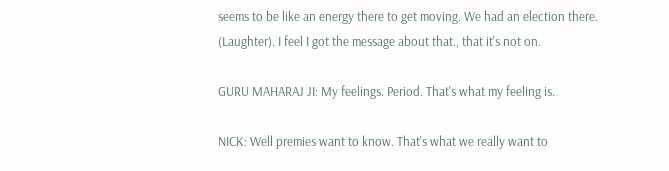seems to be like an energy there to get moving. We had an election there. (Laughter). I feel I got the message about that., that it's not on.

GURU MAHARAJ JI: My feelings. Period. That's what my feeling is.

NICK: Well premies want to know. That's what we really want to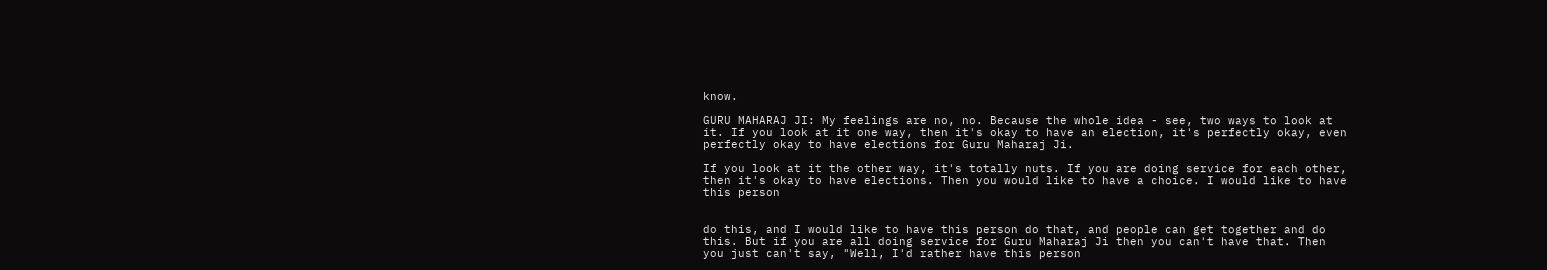know.

GURU MAHARAJ JI: My feelings are no, no. Because the whole idea - see, two ways to look at it. If you look at it one way, then it's okay to have an election, it's perfectly okay, even perfectly okay to have elections for Guru Maharaj Ji.

If you look at it the other way, it's totally nuts. If you are doing service for each other, then it's okay to have elections. Then you would like to have a choice. I would like to have this person


do this, and I would like to have this person do that, and people can get together and do this. But if you are all doing service for Guru Maharaj Ji then you can't have that. Then you just can't say, "Well, I'd rather have this person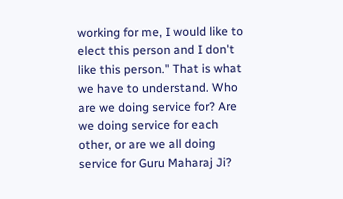working for me, I would like to elect this person and I don't like this person." That is what we have to understand. Who are we doing service for? Are we doing service for each other, or are we all doing service for Guru Maharaj Ji?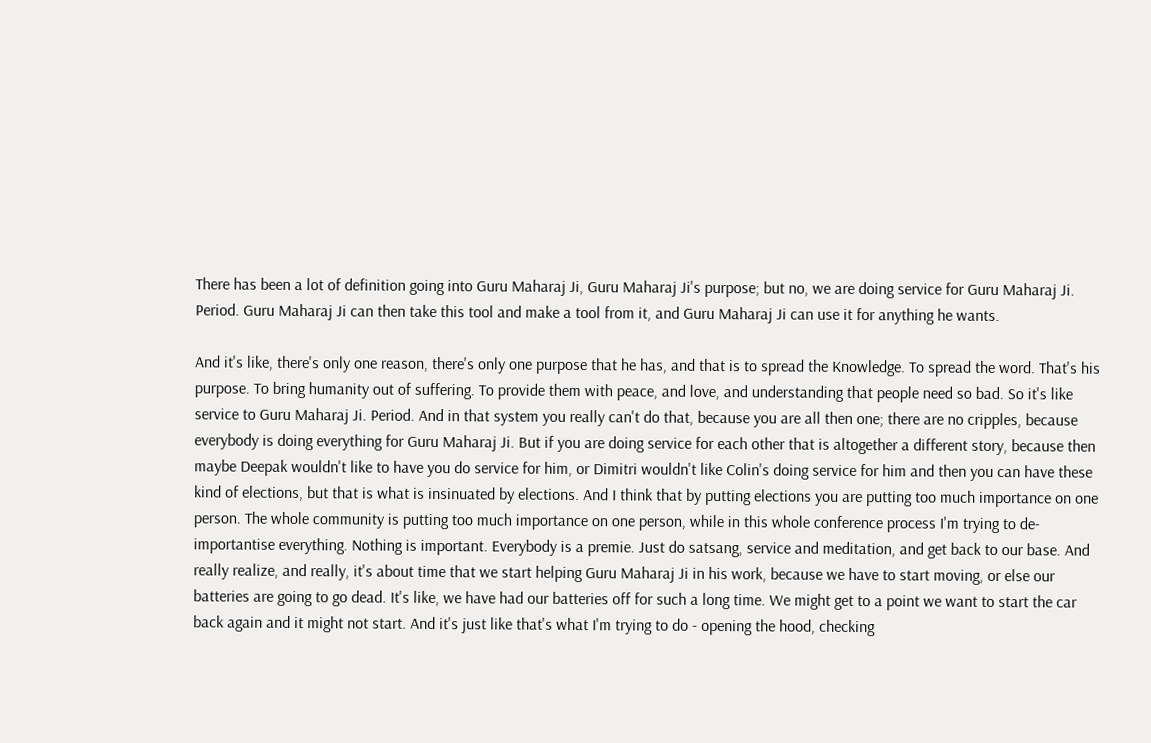There has been a lot of definition going into Guru Maharaj Ji, Guru Maharaj Ji's purpose; but no, we are doing service for Guru Maharaj Ji. Period. Guru Maharaj Ji can then take this tool and make a tool from it, and Guru Maharaj Ji can use it for anything he wants.

And it's like, there's only one reason, there's only one purpose that he has, and that is to spread the Knowledge. To spread the word. That's his purpose. To bring humanity out of suffering. To provide them with peace, and love, and understanding that people need so bad. So it's like service to Guru Maharaj Ji. Period. And in that system you really can't do that, because you are all then one; there are no cripples, because everybody is doing everything for Guru Maharaj Ji. But if you are doing service for each other that is altogether a different story, because then maybe Deepak wouldn't like to have you do service for him, or Dimitri wouldn't like Colin's doing service for him and then you can have these kind of elections, but that is what is insinuated by elections. And I think that by putting elections you are putting too much importance on one person. The whole community is putting too much importance on one person, while in this whole conference process I'm trying to de-importantise everything. Nothing is important. Everybody is a premie. Just do satsang, service and meditation, and get back to our base. And really realize, and really, it's about time that we start helping Guru Maharaj Ji in his work, because we have to start moving, or else our batteries are going to go dead. It's like, we have had our batteries off for such a long time. We might get to a point we want to start the car back again and it might not start. And it's just like that's what I'm trying to do - opening the hood, checking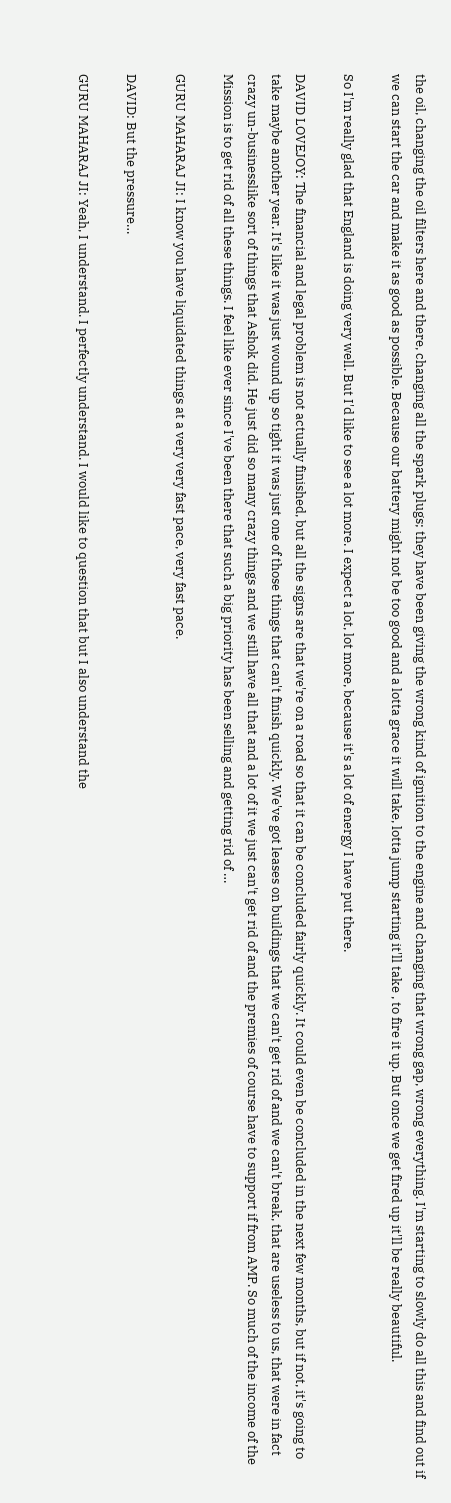the oil, changing the oil filters here and there, changing all the spark plugs; they have been giving the wrong kind of ignition to the engine and changing that wrong gap, wrong everything. I'm starting to slowly do all this and find out if we can start the car and make it as good as possible. Because our battery might not be too good and a lotta grace it will take, lotta jump starting it'll take , to fire it up. But once we get fired up it'll be really beautiful.

So I'm really glad that England is doing very well. But I'd like to see a lot more. I expect a lot, lot more, because it's a lot of energy I have put there.

DAVID LOVEJOY: The financial and legal problem is not actually finished, but all the signs are that we're on a road so that it can be concluded fairly quickly. It could even be concluded in the next few months, but if not, it's going to take maybe another year. It's like it was just wound up so tight it was just one of those things that can't finish quickly. We've got leases on buildings that we can't get rid of and we can't break, that are useless to us, that were in fact crazy un-businesslike sort of things that Ashok did. He just did so many crazy things and we still have all that and a lot of it we just can't get rid of and the premies of course have to support if from AMP. So much of the income of the Mission is to get rid of all these things. I feel like ever since I've been there that such a big priority has been selling and getting rid of …

GURU MAHARAJ JI: I know you have liquidated things at a very very fast pace, very fast pace.

DAVID: But the pressure…

GURU MAHARAJ JI: Yeah, I understand. I perfectly understand. I would like to question that but I also understand the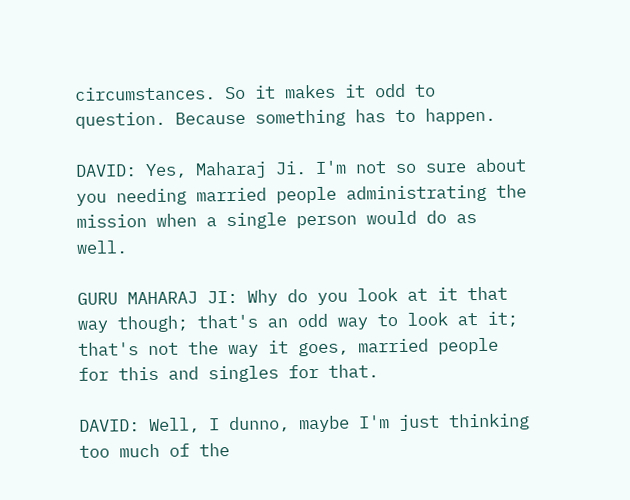circumstances. So it makes it odd to question. Because something has to happen.

DAVID: Yes, Maharaj Ji. I'm not so sure about you needing married people administrating the mission when a single person would do as well.

GURU MAHARAJ JI: Why do you look at it that way though; that's an odd way to look at it; that's not the way it goes, married people for this and singles for that.

DAVID: Well, I dunno, maybe I'm just thinking too much of the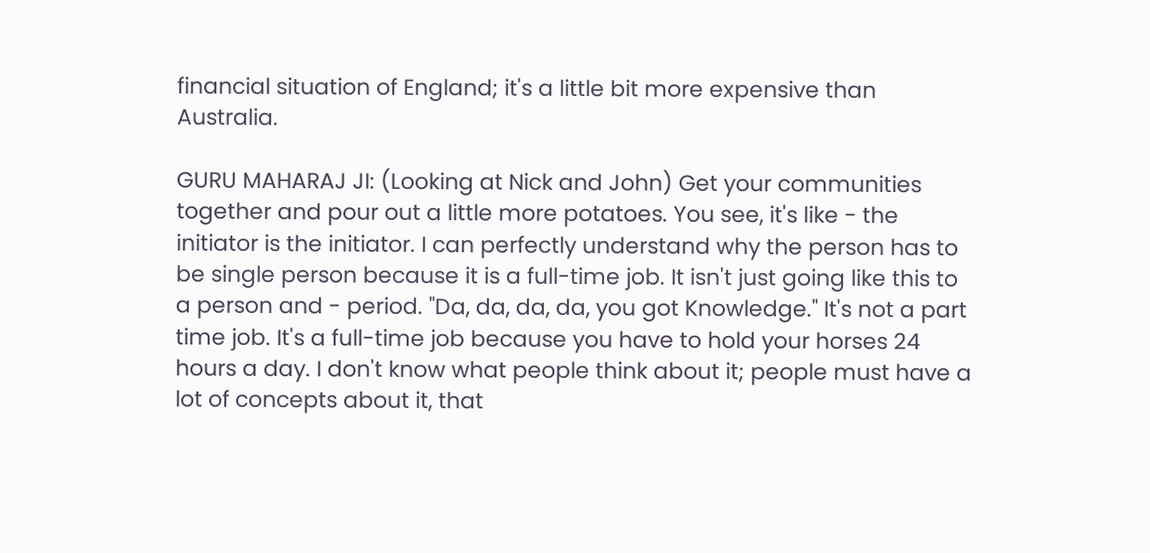financial situation of England; it's a little bit more expensive than Australia.

GURU MAHARAJ JI: (Looking at Nick and John) Get your communities together and pour out a little more potatoes. You see, it's like - the initiator is the initiator. I can perfectly understand why the person has to be single person because it is a full-time job. It isn't just going like this to a person and - period. "Da, da, da, da, you got Knowledge." It's not a part time job. It's a full-time job because you have to hold your horses 24 hours a day. I don't know what people think about it; people must have a lot of concepts about it, that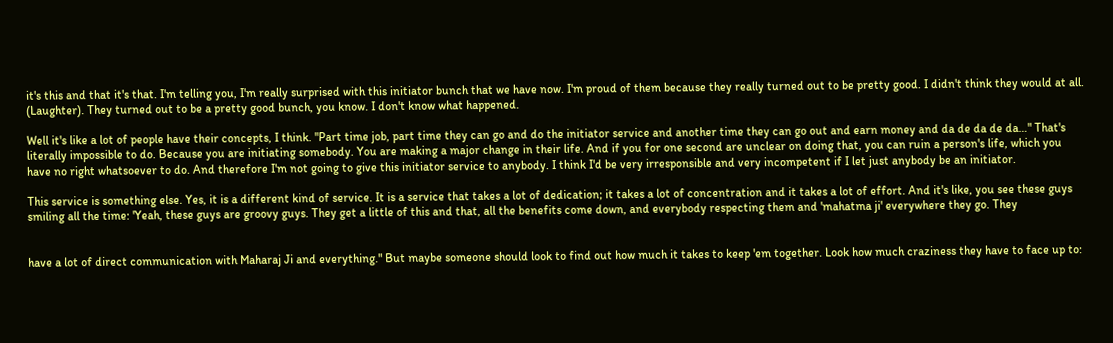it's this and that it's that. I'm telling you, I'm really surprised with this initiator bunch that we have now. I'm proud of them because they really turned out to be pretty good. I didn't think they would at all.
(Laughter). They turned out to be a pretty good bunch, you know. I don't know what happened.

Well it's like a lot of people have their concepts, I think. "Part time job, part time they can go and do the initiator service and another time they can go out and earn money and da de da de da…" That's literally impossible to do. Because you are initiating somebody. You are making a major change in their life. And if you for one second are unclear on doing that, you can ruin a person's life, which you have no right whatsoever to do. And therefore I'm not going to give this initiator service to anybody. I think I'd be very irresponsible and very incompetent if I let just anybody be an initiator.

This service is something else. Yes, it is a different kind of service. It is a service that takes a lot of dedication; it takes a lot of concentration and it takes a lot of effort. And it's like, you see these guys smiling all the time: 'Yeah, these guys are groovy guys. They get a little of this and that, all the benefits come down, and everybody respecting them and 'mahatma ji' everywhere they go. They


have a lot of direct communication with Maharaj Ji and everything." But maybe someone should look to find out how much it takes to keep 'em together. Look how much craziness they have to face up to: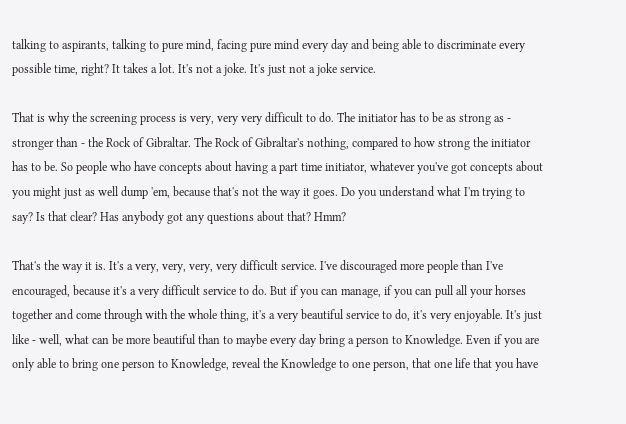talking to aspirants, talking to pure mind, facing pure mind every day and being able to discriminate every possible time, right? It takes a lot. It's not a joke. It's just not a joke service.

That is why the screening process is very, very very difficult to do. The initiator has to be as strong as - stronger than - the Rock of Gibraltar. The Rock of Gibraltar's nothing, compared to how strong the initiator has to be. So people who have concepts about having a part time initiator, whatever you've got concepts about you might just as well dump 'em, because that's not the way it goes. Do you understand what I'm trying to say? Is that clear? Has anybody got any questions about that? Hmm?

That's the way it is. It's a very, very, very, very difficult service. I've discouraged more people than I've encouraged, because it's a very difficult service to do. But if you can manage, if you can pull all your horses together and come through with the whole thing, it's a very beautiful service to do, it's very enjoyable. It's just like - well, what can be more beautiful than to maybe every day bring a person to Knowledge. Even if you are only able to bring one person to Knowledge, reveal the Knowledge to one person, that one life that you have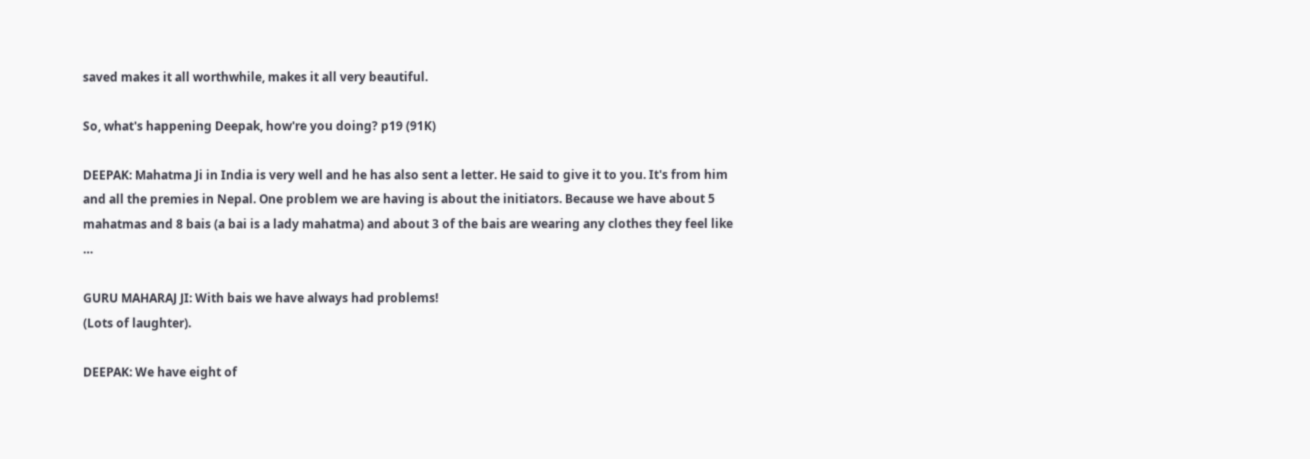saved makes it all worthwhile, makes it all very beautiful.

So, what's happening Deepak, how're you doing? p19 (91K)

DEEPAK: Mahatma Ji in India is very well and he has also sent a letter. He said to give it to you. It's from him and all the premies in Nepal. One problem we are having is about the initiators. Because we have about 5 mahatmas and 8 bais (a bai is a lady mahatma) and about 3 of the bais are wearing any clothes they feel like …

GURU MAHARAJ JI: With bais we have always had problems!
(Lots of laughter).

DEEPAK: We have eight of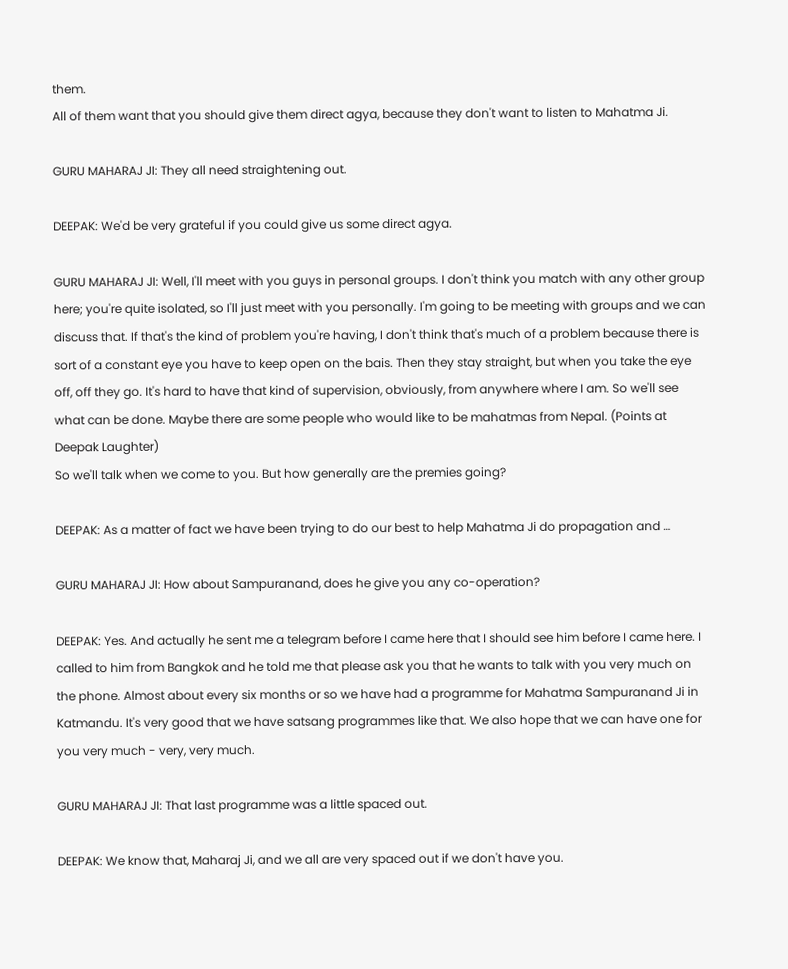them.
All of them want that you should give them direct agya, because they don't want to listen to Mahatma Ji.

GURU MAHARAJ JI: They all need straightening out.

DEEPAK: We'd be very grateful if you could give us some direct agya.

GURU MAHARAJ JI: Well, I'll meet with you guys in personal groups. I don't think you match with any other group here; you're quite isolated, so I'll just meet with you personally. I'm going to be meeting with groups and we can discuss that. If that's the kind of problem you're having, I don't think that's much of a problem because there is sort of a constant eye you have to keep open on the bais. Then they stay straight, but when you take the eye off, off they go. It's hard to have that kind of supervision, obviously, from anywhere where I am. So we'll see what can be done. Maybe there are some people who would like to be mahatmas from Nepal. (Points at Deepak Laughter)
So we'll talk when we come to you. But how generally are the premies going?

DEEPAK: As a matter of fact we have been trying to do our best to help Mahatma Ji do propagation and …

GURU MAHARAJ JI: How about Sampuranand, does he give you any co-operation?

DEEPAK: Yes. And actually he sent me a telegram before I came here that I should see him before I came here. I called to him from Bangkok and he told me that please ask you that he wants to talk with you very much on the phone. Almost about every six months or so we have had a programme for Mahatma Sampuranand Ji in Katmandu. It's very good that we have satsang programmes like that. We also hope that we can have one for you very much - very, very much.

GURU MAHARAJ JI: That last programme was a little spaced out.

DEEPAK: We know that, Maharaj Ji, and we all are very spaced out if we don't have you.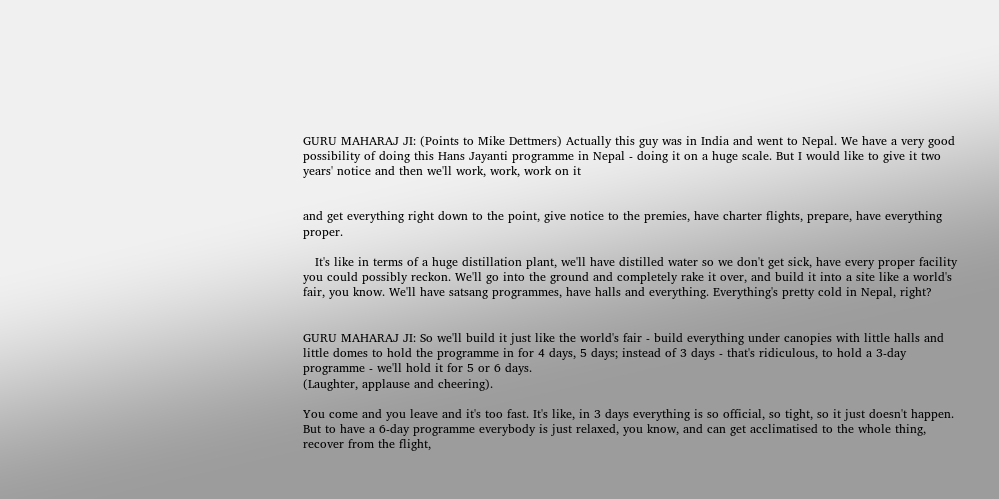GURU MAHARAJ JI: (Points to Mike Dettmers) Actually this guy was in India and went to Nepal. We have a very good possibility of doing this Hans Jayanti programme in Nepal - doing it on a huge scale. But I would like to give it two years' notice and then we'll work, work, work on it


and get everything right down to the point, give notice to the premies, have charter flights, prepare, have everything proper.

   It's like in terms of a huge distillation plant, we'll have distilled water so we don't get sick, have every proper facility you could possibly reckon. We'll go into the ground and completely rake it over, and build it into a site like a world's fair, you know. We'll have satsang programmes, have halls and everything. Everything's pretty cold in Nepal, right?


GURU MAHARAJ JI: So we'll build it just like the world's fair - build everything under canopies with little halls and little domes to hold the programme in for 4 days, 5 days; instead of 3 days - that's ridiculous, to hold a 3-day programme - we'll hold it for 5 or 6 days.
(Laughter, applause and cheering).

You come and you leave and it's too fast. It's like, in 3 days everything is so official, so tight, so it just doesn't happen. But to have a 6-day programme everybody is just relaxed, you know, and can get acclimatised to the whole thing, recover from the flight,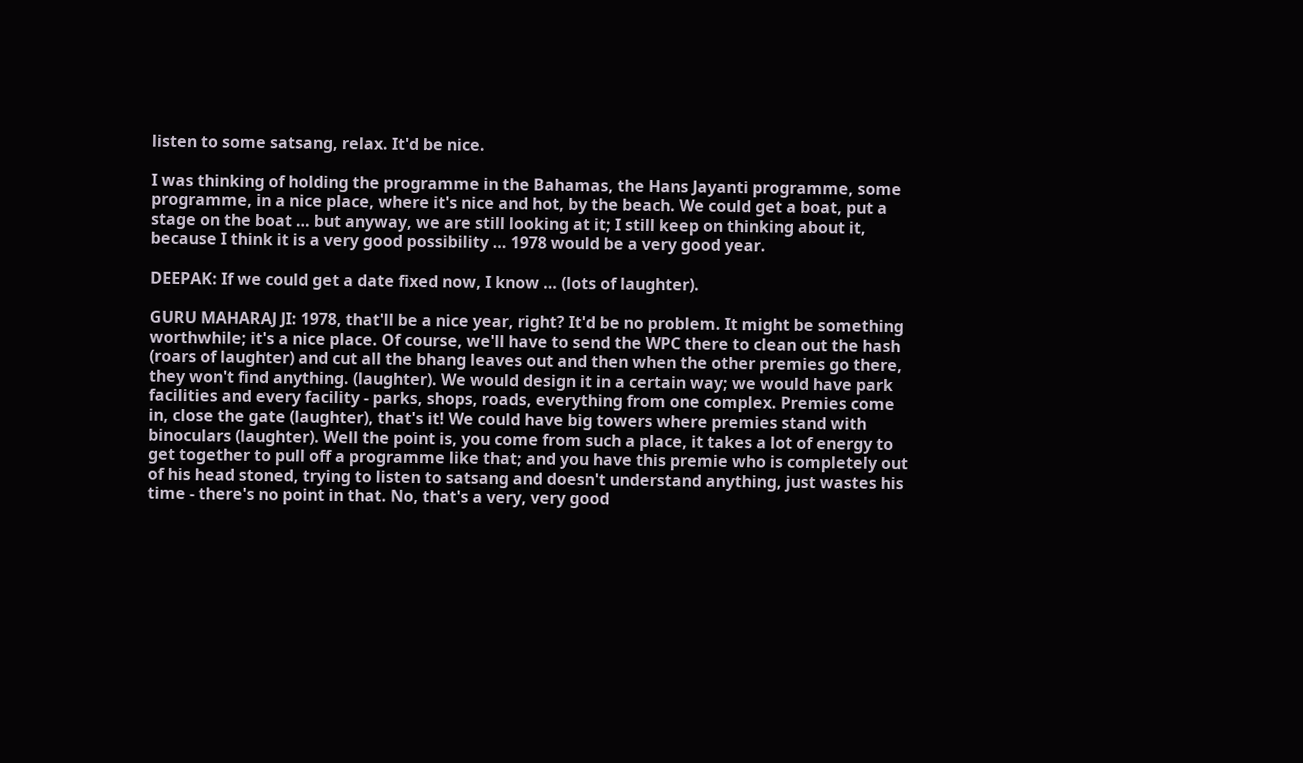listen to some satsang, relax. It'd be nice.

I was thinking of holding the programme in the Bahamas, the Hans Jayanti programme, some programme, in a nice place, where it's nice and hot, by the beach. We could get a boat, put a stage on the boat … but anyway, we are still looking at it; I still keep on thinking about it, because I think it is a very good possibility … 1978 would be a very good year.

DEEPAK: If we could get a date fixed now, I know … (lots of laughter).

GURU MAHARAJ JI: 1978, that'll be a nice year, right? It'd be no problem. It might be something worthwhile; it's a nice place. Of course, we'll have to send the WPC there to clean out the hash (roars of laughter) and cut all the bhang leaves out and then when the other premies go there, they won't find anything. (laughter). We would design it in a certain way; we would have park facilities and every facility - parks, shops, roads, everything from one complex. Premies come in, close the gate (laughter), that's it! We could have big towers where premies stand with binoculars (laughter). Well the point is, you come from such a place, it takes a lot of energy to get together to pull off a programme like that; and you have this premie who is completely out of his head stoned, trying to listen to satsang and doesn't understand anything, just wastes his time - there's no point in that. No, that's a very, very good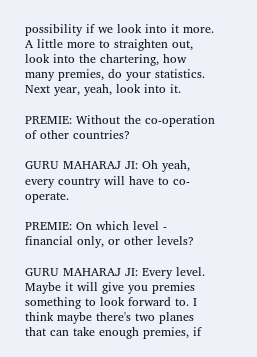possibility if we look into it more. A little more to straighten out, look into the chartering, how many premies, do your statistics.
Next year, yeah, look into it.

PREMIE: Without the co-operation of other countries?

GURU MAHARAJ JI: Oh yeah, every country will have to co-operate.

PREMIE: On which level - financial only, or other levels?

GURU MAHARAJ JI: Every level. Maybe it will give you premies something to look forward to. I think maybe there's two planes that can take enough premies, if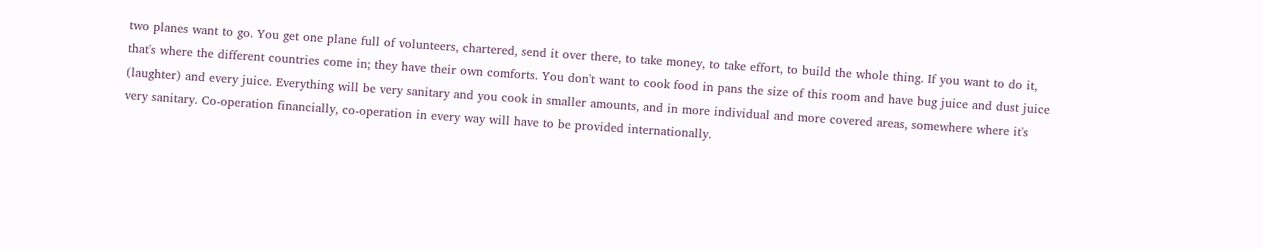two planes want to go. You get one plane full of volunteers, chartered, send it over there, to take money, to take effort, to build the whole thing. If you want to do it, that's where the different countries come in; they have their own comforts. You don't want to cook food in pans the size of this room and have bug juice and dust juice (laughter) and every juice. Everything will be very sanitary and you cook in smaller amounts, and in more individual and more covered areas, somewhere where it's very sanitary. Co-operation financially, co-operation in every way will have to be provided internationally.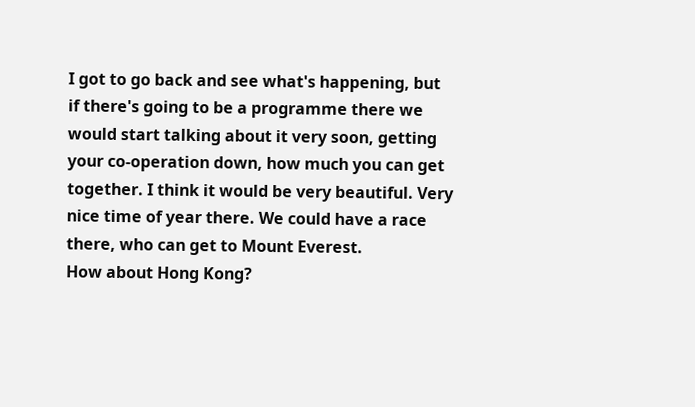I got to go back and see what's happening, but if there's going to be a programme there we would start talking about it very soon, getting your co-operation down, how much you can get together. I think it would be very beautiful. Very nice time of year there. We could have a race there, who can get to Mount Everest.
How about Hong Kong?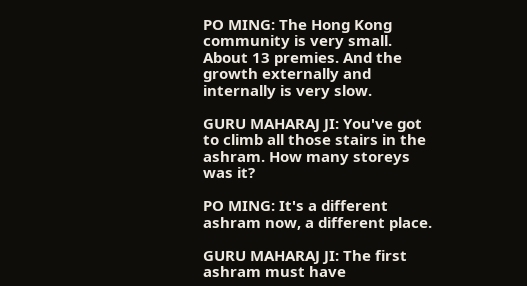PO MING: The Hong Kong community is very small. About 13 premies. And the growth externally and internally is very slow.

GURU MAHARAJ JI: You've got to climb all those stairs in the ashram. How many storeys was it?

PO MING: It's a different ashram now, a different place.

GURU MAHARAJ JI: The first ashram must have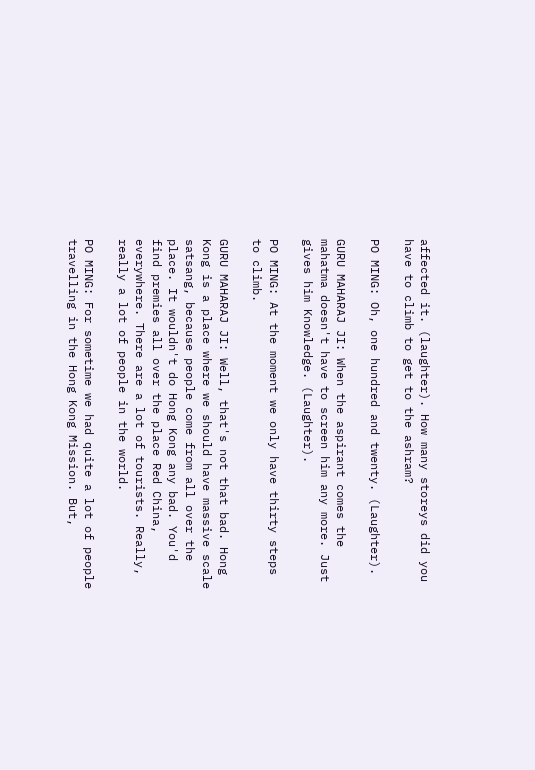affected it. (laughter). How many storeys did you have to climb to get to the ashram?

PO MING: Oh, one hundred and twenty. (Laughter).

GURU MAHARAJ JI: When the aspirant comes the mahatma doesn't have to screen him any more. Just gives him Knowledge. (Laughter).

PO MING: At the moment we only have thirty steps to climb.

GURU MAHARAJ JI: Well, that's not that bad. Hong Kong is a place where we should have massive scale satsang, because people come from all over the place. It wouldn't do Hong Kong any bad. You'd find premies all over the place Red China, everywhere. There are a lot of tourists. Really, really a lot of people in the world.

PO MING: For sometime we had quite a lot of people travelling in the Hong Kong Mission. But,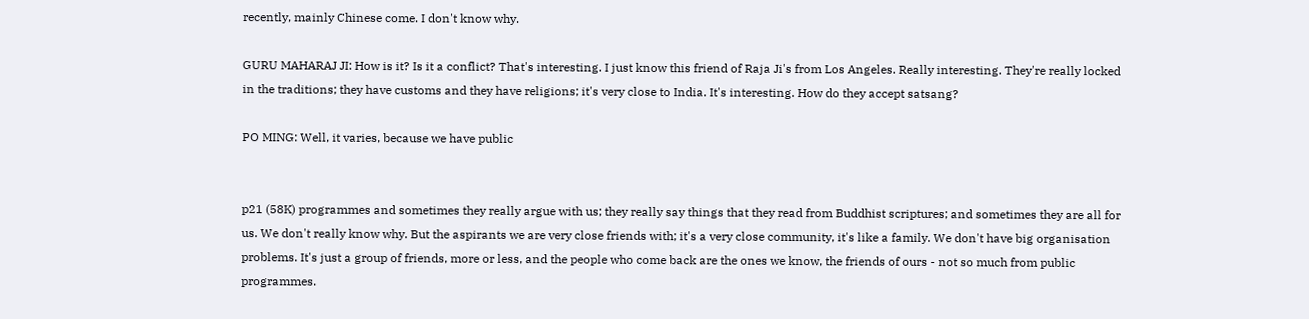recently, mainly Chinese come. I don't know why.

GURU MAHARAJ JI: How is it? Is it a conflict? That's interesting. I just know this friend of Raja Ji's from Los Angeles. Really interesting. They're really locked in the traditions; they have customs and they have religions; it's very close to India. It's interesting. How do they accept satsang?

PO MING: Well, it varies, because we have public


p21 (58K) programmes and sometimes they really argue with us; they really say things that they read from Buddhist scriptures; and sometimes they are all for us. We don't really know why. But the aspirants we are very close friends with; it's a very close community, it's like a family. We don't have big organisation problems. It's just a group of friends, more or less, and the people who come back are the ones we know, the friends of ours - not so much from public programmes.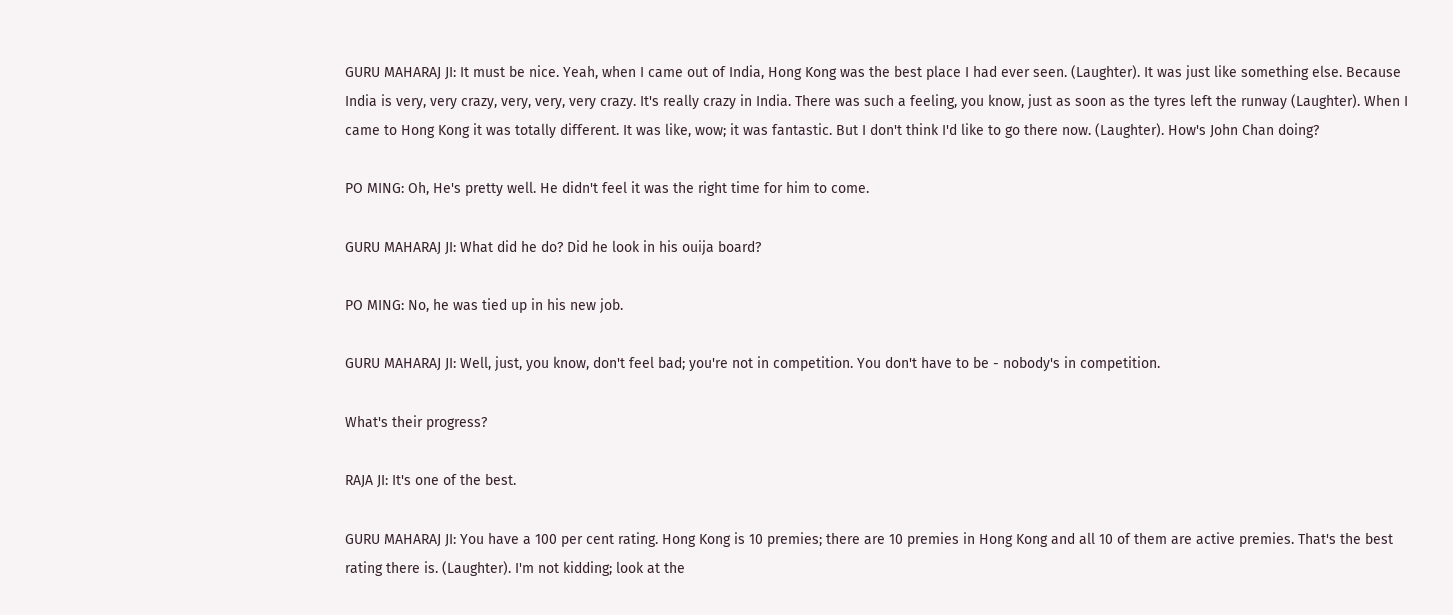GURU MAHARAJ JI: It must be nice. Yeah, when I came out of India, Hong Kong was the best place I had ever seen. (Laughter). It was just like something else. Because India is very, very crazy, very, very, very crazy. It's really crazy in India. There was such a feeling, you know, just as soon as the tyres left the runway (Laughter). When I came to Hong Kong it was totally different. It was like, wow; it was fantastic. But I don't think I'd like to go there now. (Laughter). How's John Chan doing?

PO MING: Oh, He's pretty well. He didn't feel it was the right time for him to come.

GURU MAHARAJ JI: What did he do? Did he look in his ouija board?

PO MING: No, he was tied up in his new job.

GURU MAHARAJ JI: Well, just, you know, don't feel bad; you're not in competition. You don't have to be - nobody's in competition.

What's their progress?

RAJA JI: It's one of the best.

GURU MAHARAJ JI: You have a 100 per cent rating. Hong Kong is 10 premies; there are 10 premies in Hong Kong and all 10 of them are active premies. That's the best rating there is. (Laughter). I'm not kidding; look at the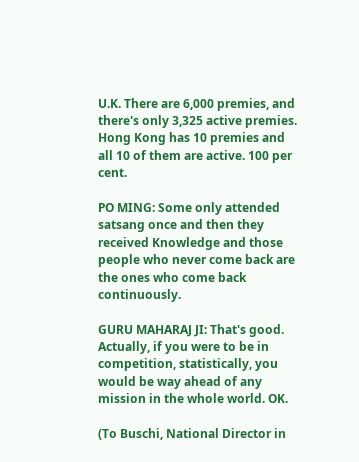U.K. There are 6,000 premies, and there's only 3,325 active premies. Hong Kong has 10 premies and all 10 of them are active. 100 per cent.

PO MING: Some only attended satsang once and then they received Knowledge and those people who never come back are the ones who come back continuously.

GURU MAHARAJ JI: That's good. Actually, if you were to be in competition, statistically, you would be way ahead of any mission in the whole world. OK.

(To Buschi, National Director in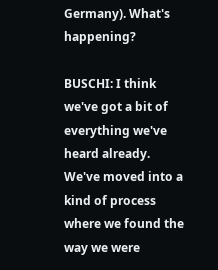Germany). What's happening?

BUSCHI: I think we've got a bit of everything we've heard already. We've moved into a kind of process where we found the way we were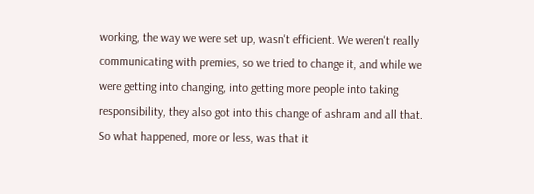working, the way we were set up, wasn't efficient. We weren't really communicating with premies, so we tried to change it, and while we were getting into changing, into getting more people into taking responsibility, they also got into this change of ashram and all that. So what happened, more or less, was that it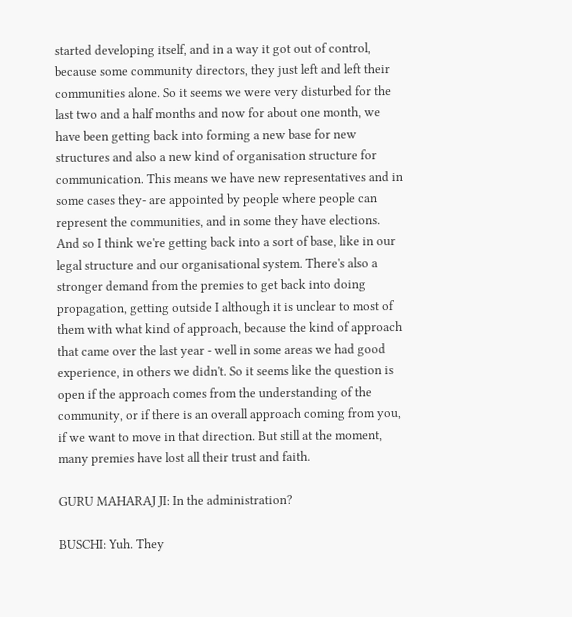started developing itself, and in a way it got out of control, because some community directors, they just left and left their communities alone. So it seems we were very disturbed for the last two and a half months and now for about one month, we have been getting back into forming a new base for new structures and also a new kind of organisation structure for communication. This means we have new representatives and in some cases they- are appointed by people where people can represent the communities, and in some they have elections. And so I think we're getting back into a sort of base, like in our legal structure and our organisational system. There's also a stronger demand from the premies to get back into doing propagation, getting outside I although it is unclear to most of them with what kind of approach, because the kind of approach that came over the last year - well in some areas we had good experience, in others we didn't. So it seems like the question is open if the approach comes from the understanding of the community, or if there is an overall approach coming from you, if we want to move in that direction. But still at the moment, many premies have lost all their trust and faith.

GURU MAHARAJ JI: In the administration?

BUSCHI: Yuh. They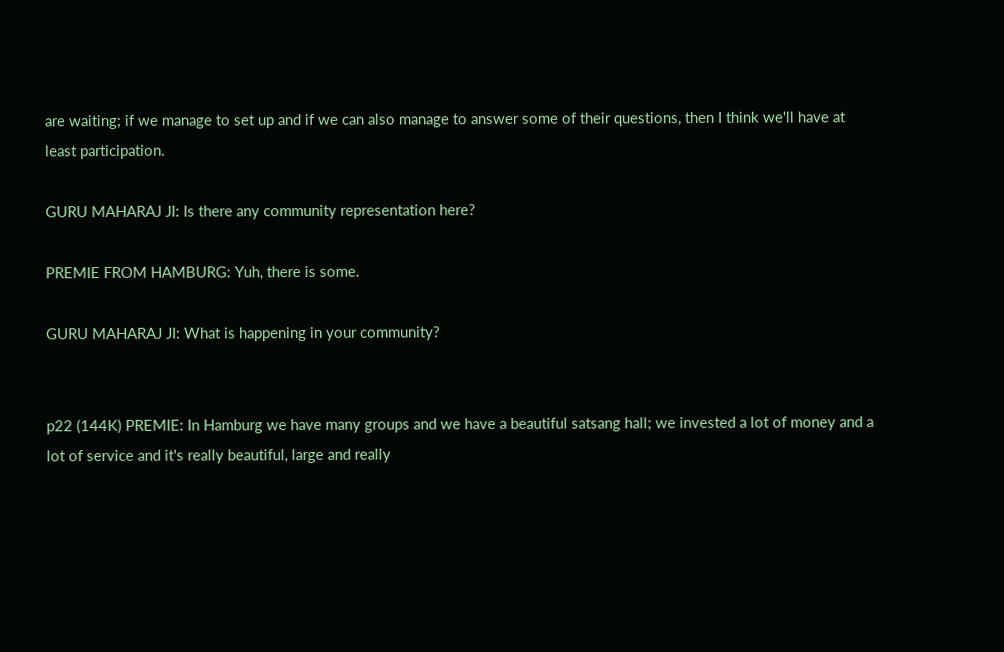are waiting; if we manage to set up and if we can also manage to answer some of their questions, then I think we'll have at least participation.

GURU MAHARAJ JI: Is there any community representation here?

PREMIE FROM HAMBURG: Yuh, there is some.

GURU MAHARAJ JI: What is happening in your community?


p22 (144K) PREMIE: In Hamburg we have many groups and we have a beautiful satsang hall; we invested a lot of money and a lot of service and it's really beautiful, large and really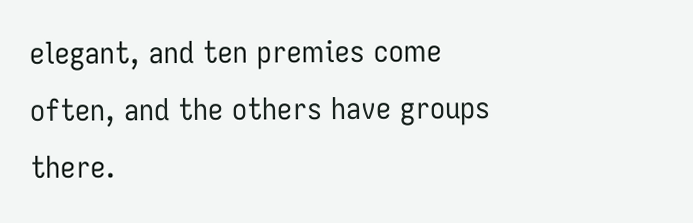elegant, and ten premies come often, and the others have groups there.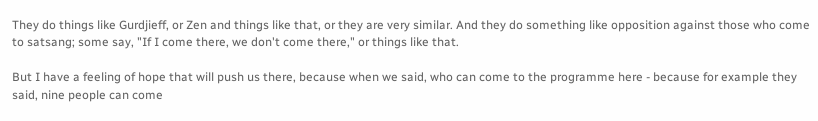They do things like Gurdjieff, or Zen and things like that, or they are very similar. And they do something like opposition against those who come to satsang; some say, "If I come there, we don't come there," or things like that.

But I have a feeling of hope that will push us there, because when we said, who can come to the programme here - because for example they said, nine people can come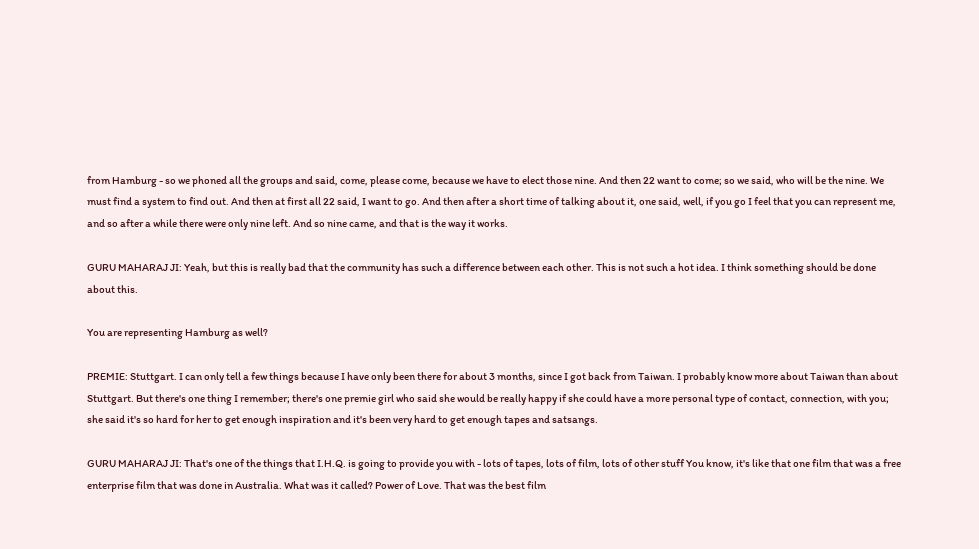from Hamburg - so we phoned all the groups and said, come, please come, because we have to elect those nine. And then 22 want to come; so we said, who will be the nine. We must find a system to find out. And then at first all 22 said, I want to go. And then after a short time of talking about it, one said, well, if you go I feel that you can represent me, and so after a while there were only nine left. And so nine came, and that is the way it works.

GURU MAHARAJ JI: Yeah, but this is really bad that the community has such a difference between each other. This is not such a hot idea. I think something should be done about this.

You are representing Hamburg as well?

PREMIE: Stuttgart. I can only tell a few things because I have only been there for about 3 months, since I got back from Taiwan. I probably know more about Taiwan than about Stuttgart. But there's one thing I remember; there's one premie girl who said she would be really happy if she could have a more personal type of contact, connection, with you; she said it's so hard for her to get enough inspiration and it's been very hard to get enough tapes and satsangs.

GURU MAHARAJ JI: That's one of the things that I.H.Q. is going to provide you with - lots of tapes, lots of film, lots of other stuff You know, it's like that one film that was a free enterprise film that was done in Australia. What was it called? Power of Love. That was the best film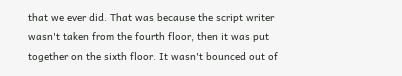that we ever did. That was because the script writer wasn't taken from the fourth floor, then it was put together on the sixth floor. It wasn't bounced out of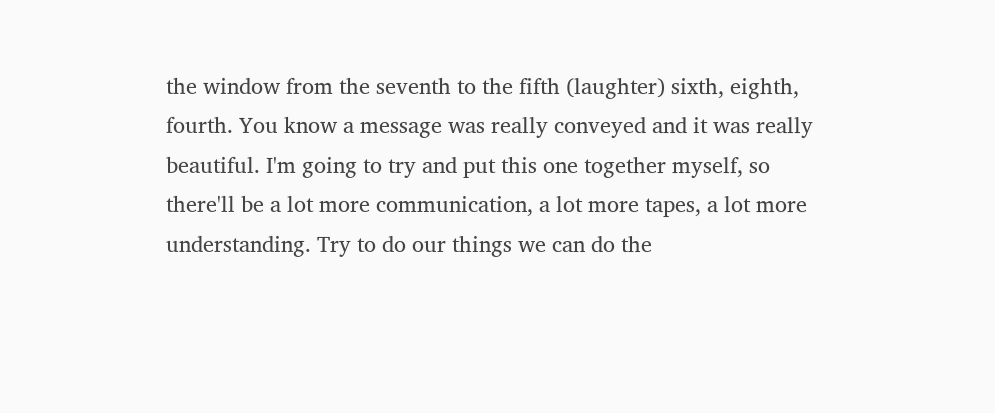the window from the seventh to the fifth (laughter) sixth, eighth, fourth. You know a message was really conveyed and it was really beautiful. I'm going to try and put this one together myself, so there'll be a lot more communication, a lot more tapes, a lot more understanding. Try to do our things we can do the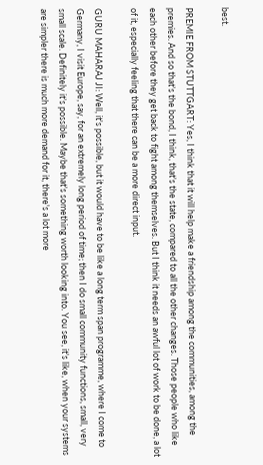best.

PREMIE FROM STUTTGART: Yes, I think that it will help make a friendship among the communities, among the premies. And so that's the bond, I think, that's the state, compared to all the other changes. Those people who like each other before they get back to fight among themselves. But I think it needs an awful lot of work to be done, a lot of it, especially feeling that there can be a more direct input.

GURU MAHARAJ JI: Well, it's possible, but it would have to be like a long term span programme, where I come to Germany, I visit Europe, say, for an extremely long period of time; then I do small community functions, small, very small scale. Definitely it's possible. Maybe that's something worth looking into. You see, it's like, when your systems are simpler there is much more demand for it, there's a lot more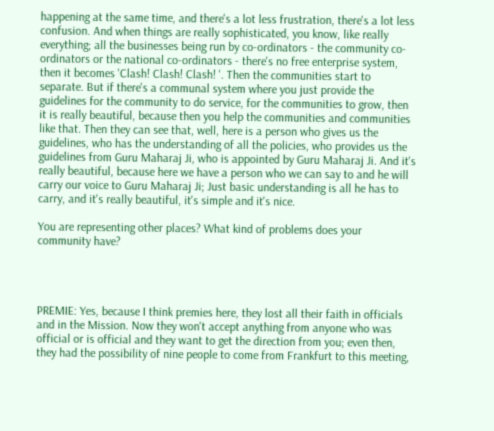happening at the same time, and there's a lot less frustration, there's a lot less confusion. And when things are really sophisticated, you know, like really everything; all the businesses being run by co-ordinators - the community co-ordinators or the national co-ordinators - there's no free enterprise system, then it becomes 'Clash! Clash! Clash! '. Then the communities start to separate. But if there's a communal system where you just provide the guidelines for the community to do service, for the communities to grow, then it is really beautiful, because then you help the communities and communities like that. Then they can see that, well, here is a person who gives us the guidelines, who has the understanding of all the policies, who provides us the guidelines from Guru Maharaj Ji, who is appointed by Guru Maharaj Ji. And it's really beautiful, because here we have a person who we can say to and he will carry our voice to Guru Maharaj Ji; Just basic understanding is all he has to carry, and it's really beautiful, it's simple and it's nice.

You are representing other places? What kind of problems does your community have?




PREMIE: Yes, because I think premies here, they lost all their faith in officials and in the Mission. Now they won't accept anything from anyone who was official or is official and they want to get the direction from you; even then, they had the possibility of nine people to come from Frankfurt to this meeting,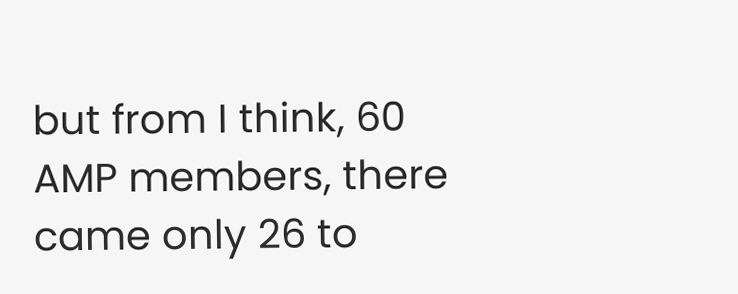but from I think, 60 AMP members, there came only 26 to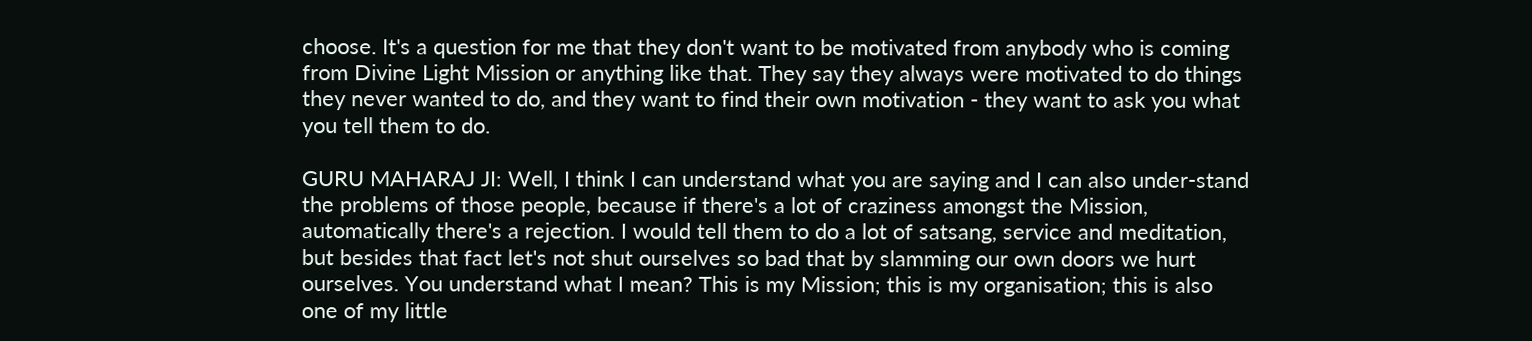choose. It's a question for me that they don't want to be motivated from anybody who is coming from Divine Light Mission or anything like that. They say they always were motivated to do things they never wanted to do, and they want to find their own motivation - they want to ask you what you tell them to do.

GURU MAHARAJ JI: Well, I think I can understand what you are saying and I can also under-stand the problems of those people, because if there's a lot of craziness amongst the Mission, automatically there's a rejection. I would tell them to do a lot of satsang, service and meditation, but besides that fact let's not shut ourselves so bad that by slamming our own doors we hurt ourselves. You understand what I mean? This is my Mission; this is my organisation; this is also one of my little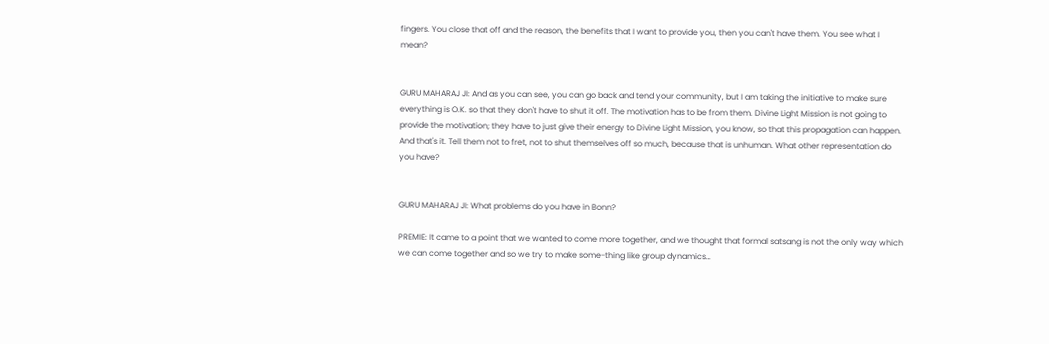fingers. You close that off and the reason, the benefits that I want to provide you, then you can't have them. You see what I mean?


GURU MAHARAJ JI: And as you can see, you can go back and tend your community, but I am taking the initiative to make sure everything is O.K. so that they don't have to shut it off. The motivation has to be from them. Divine Light Mission is not going to provide the motivation; they have to just give their energy to Divine Light Mission, you know, so that this propagation can happen. And that's it. Tell them not to fret, not to shut themselves off so much, because that is unhuman. What other representation do you have?


GURU MAHARAJ JI: What problems do you have in Bonn?

PREMIE: It came to a point that we wanted to come more together, and we thought that formal satsang is not the only way which we can come together and so we try to make some-thing like group dynamics…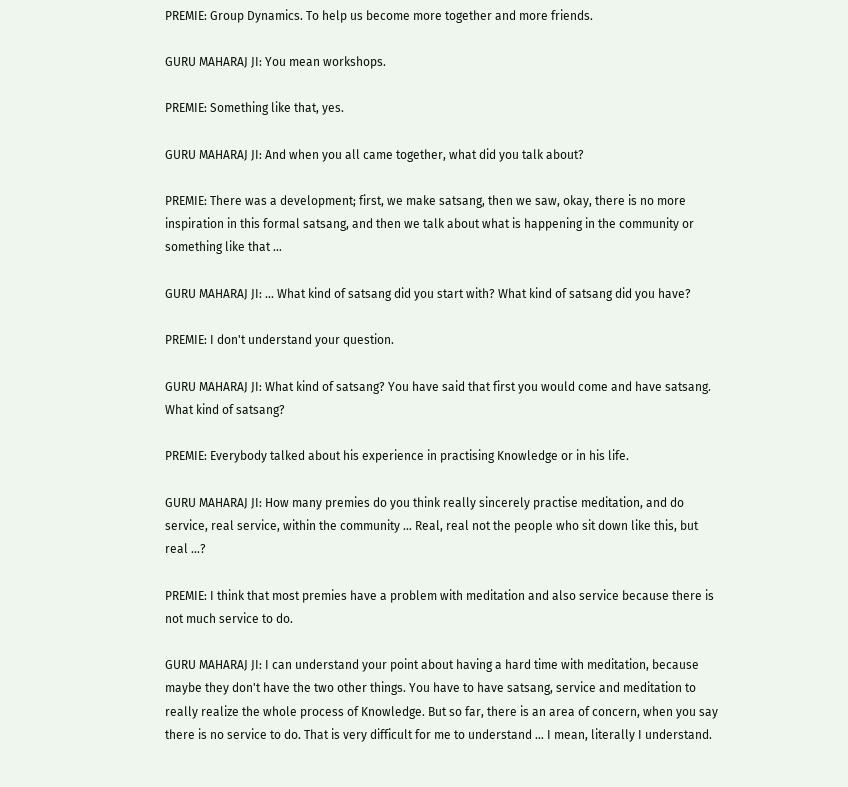PREMIE: Group Dynamics. To help us become more together and more friends.

GURU MAHARAJ JI: You mean workshops.

PREMIE: Something like that, yes.

GURU MAHARAJ JI: And when you all came together, what did you talk about?

PREMIE: There was a development; first, we make satsang, then we saw, okay, there is no more inspiration in this formal satsang, and then we talk about what is happening in the community or something like that …

GURU MAHARAJ JI: … What kind of satsang did you start with? What kind of satsang did you have?

PREMIE: I don't understand your question.

GURU MAHARAJ JI: What kind of satsang? You have said that first you would come and have satsang. What kind of satsang?

PREMIE: Everybody talked about his experience in practising Knowledge or in his life.

GURU MAHARAJ JI: How many premies do you think really sincerely practise meditation, and do service, real service, within the community … Real, real not the people who sit down like this, but real …?

PREMIE: I think that most premies have a problem with meditation and also service because there is not much service to do.

GURU MAHARAJ JI: I can understand your point about having a hard time with meditation, because maybe they don't have the two other things. You have to have satsang, service and meditation to really realize the whole process of Knowledge. But so far, there is an area of concern, when you say there is no service to do. That is very difficult for me to understand … I mean, literally I understand.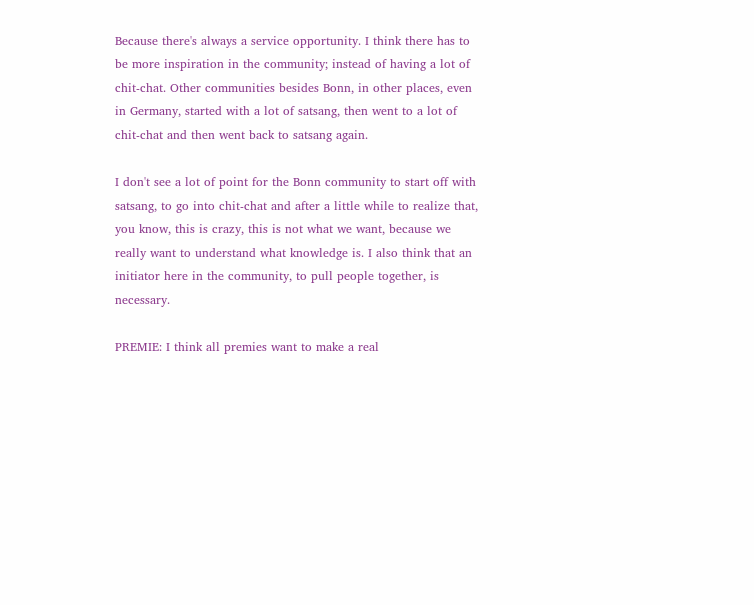Because there's always a service opportunity. I think there has to be more inspiration in the community; instead of having a lot of chit-chat. Other communities besides Bonn, in other places, even in Germany, started with a lot of satsang, then went to a lot of chit-chat and then went back to satsang again.

I don't see a lot of point for the Bonn community to start off with satsang, to go into chit-chat and after a little while to realize that, you know, this is crazy, this is not what we want, because we really want to understand what knowledge is. I also think that an initiator here in the community, to pull people together, is necessary.

PREMIE: I think all premies want to make a real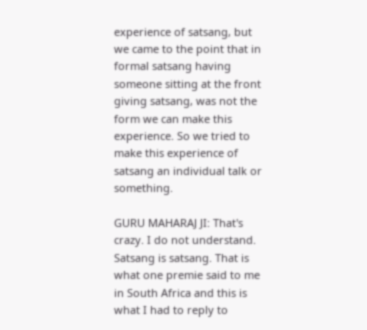experience of satsang, but we came to the point that in formal satsang having someone sitting at the front giving satsang, was not the form we can make this experience. So we tried to make this experience of satsang an individual talk or something.

GURU MAHARAJ JI: That's crazy. I do not understand. Satsang is satsang. That is what one premie said to me in South Africa and this is what I had to reply to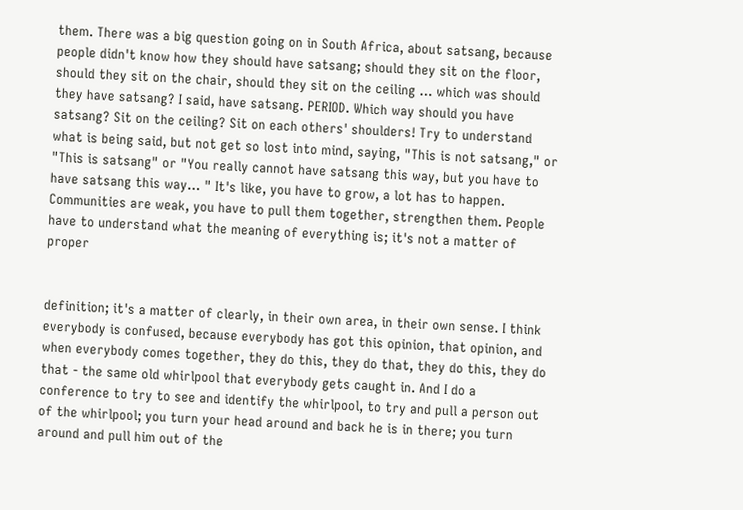them. There was a big question going on in South Africa, about satsang, because people didn't know how they should have satsang; should they sit on the floor, should they sit on the chair, should they sit on the ceiling … which was should they have satsang? I said, have satsang. PERIOD. Which way should you have satsang? Sit on the ceiling? Sit on each others' shoulders! Try to understand what is being said, but not get so lost into mind, saying, "This is not satsang," or "This is satsang" or "You really cannot have satsang this way, but you have to have satsang this way… " It's like, you have to grow, a lot has to happen. Communities are weak, you have to pull them together, strengthen them. People have to understand what the meaning of everything is; it's not a matter of proper


definition; it's a matter of clearly, in their own area, in their own sense. I think everybody is confused, because everybody has got this opinion, that opinion, and when everybody comes together, they do this, they do that, they do this, they do that - the same old whirlpool that everybody gets caught in. And I do a conference to try to see and identify the whirlpool, to try and pull a person out of the whirlpool; you turn your head around and back he is in there; you turn around and pull him out of the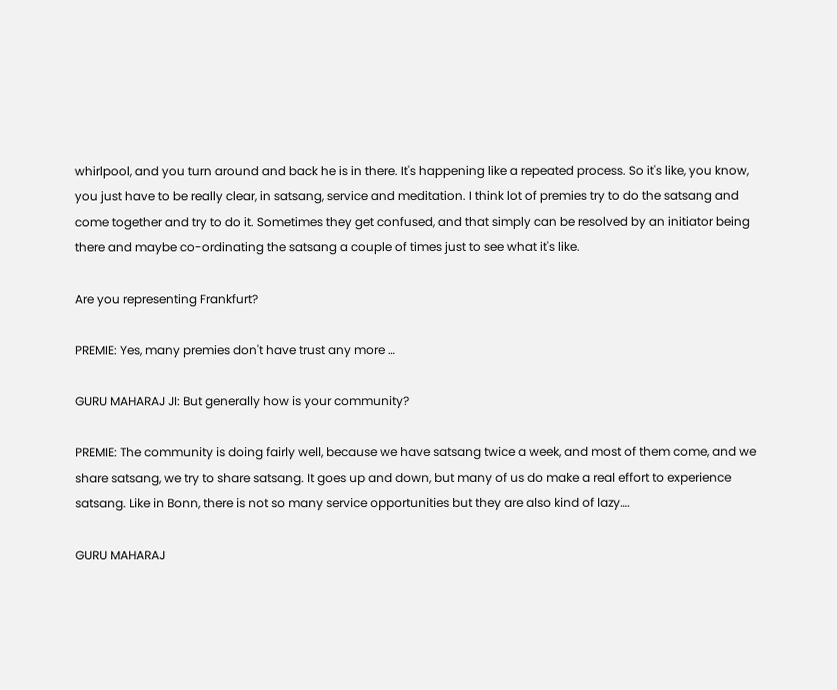whirlpool, and you turn around and back he is in there. It's happening like a repeated process. So it's like, you know, you just have to be really clear, in satsang, service and meditation. I think lot of premies try to do the satsang and come together and try to do it. Sometimes they get confused, and that simply can be resolved by an initiator being there and maybe co-ordinating the satsang a couple of times just to see what it's like.

Are you representing Frankfurt?

PREMIE: Yes, many premies don't have trust any more …

GURU MAHARAJ JI: But generally how is your community?

PREMIE: The community is doing fairly well, because we have satsang twice a week, and most of them come, and we share satsang, we try to share satsang. It goes up and down, but many of us do make a real effort to experience satsang. Like in Bonn, there is not so many service opportunities but they are also kind of lazy….

GURU MAHARAJ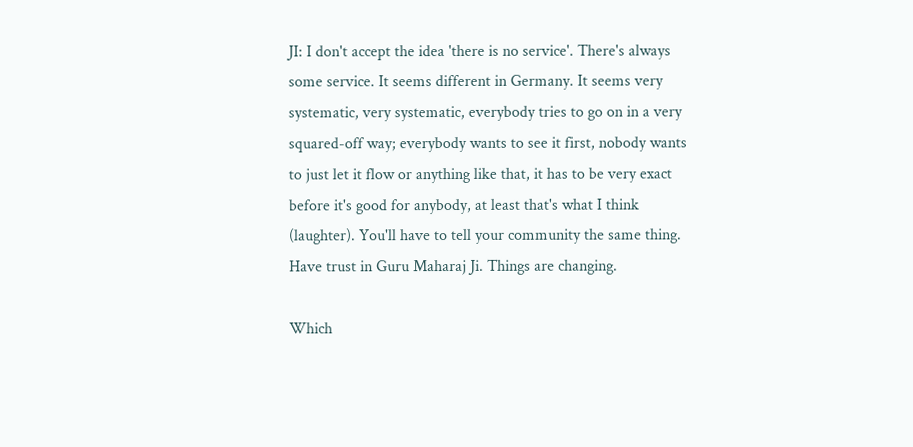JI: I don't accept the idea 'there is no service'. There's always some service. It seems different in Germany. It seems very systematic, very systematic, everybody tries to go on in a very squared-off way; everybody wants to see it first, nobody wants to just let it flow or anything like that, it has to be very exact before it's good for anybody, at least that's what I think (laughter). You'll have to tell your community the same thing. Have trust in Guru Maharaj Ji. Things are changing.

Which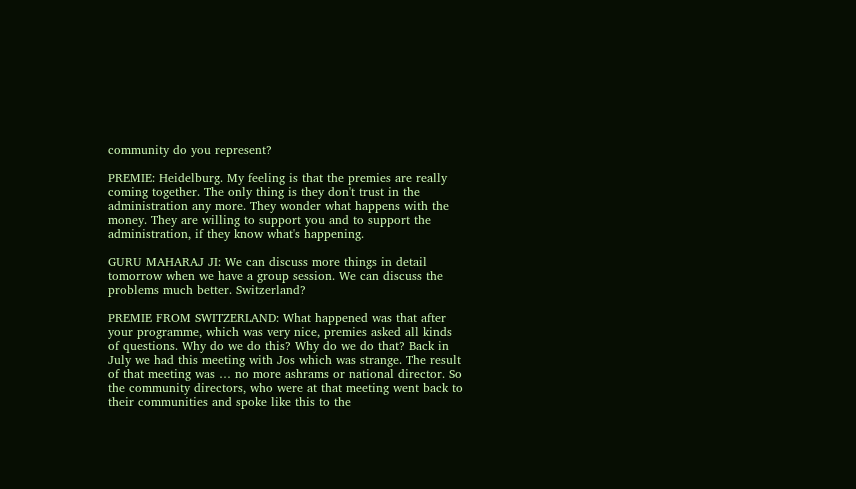community do you represent?

PREMIE: Heidelburg. My feeling is that the premies are really coming together. The only thing is they don't trust in the administration any more. They wonder what happens with the money. They are willing to support you and to support the administration, if they know what's happening.

GURU MAHARAJ JI: We can discuss more things in detail tomorrow when we have a group session. We can discuss the problems much better. Switzerland?

PREMIE FROM SWITZERLAND: What happened was that after your programme, which was very nice, premies asked all kinds of questions. Why do we do this? Why do we do that? Back in July we had this meeting with Jos which was strange. The result of that meeting was … no more ashrams or national director. So the community directors, who were at that meeting went back to their communities and spoke like this to the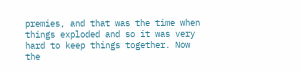premies, and that was the time when things exploded and so it was very hard to keep things together. Now the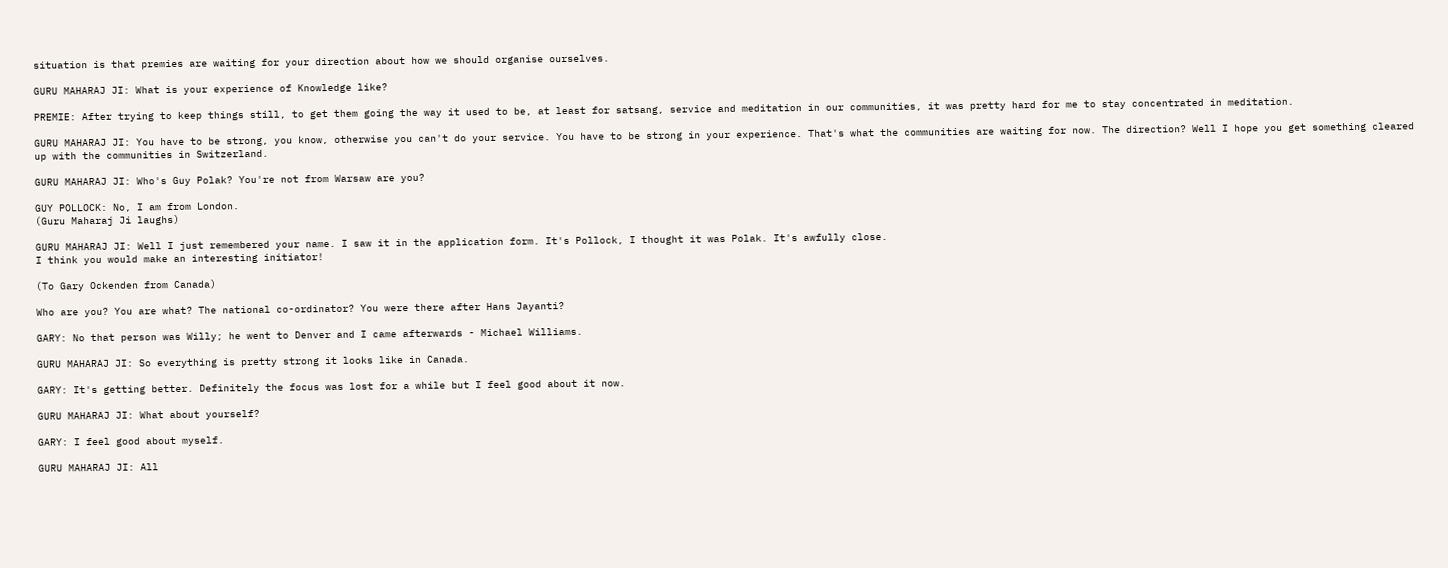situation is that premies are waiting for your direction about how we should organise ourselves.

GURU MAHARAJ JI: What is your experience of Knowledge like?

PREMIE: After trying to keep things still, to get them going the way it used to be, at least for satsang, service and meditation in our communities, it was pretty hard for me to stay concentrated in meditation.

GURU MAHARAJ JI: You have to be strong, you know, otherwise you can't do your service. You have to be strong in your experience. That's what the communities are waiting for now. The direction? Well I hope you get something cleared up with the communities in Switzerland.

GURU MAHARAJ JI: Who's Guy Polak? You're not from Warsaw are you?

GUY POLLOCK: No, I am from London.
(Guru Maharaj Ji laughs)

GURU MAHARAJ JI: Well I just remembered your name. I saw it in the application form. It's Pollock, I thought it was Polak. It's awfully close.
I think you would make an interesting initiator!

(To Gary Ockenden from Canada)

Who are you? You are what? The national co-ordinator? You were there after Hans Jayanti?

GARY: No that person was Willy; he went to Denver and I came afterwards - Michael Williams.

GURU MAHARAJ JI: So everything is pretty strong it looks like in Canada.

GARY: It's getting better. Definitely the focus was lost for a while but I feel good about it now.

GURU MAHARAJ JI: What about yourself?

GARY: I feel good about myself.

GURU MAHARAJ JI: All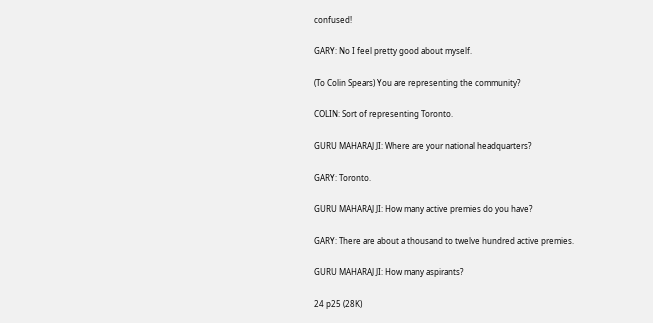confused!

GARY: No I feel pretty good about myself.

(To Colin Spears) You are representing the community?

COLIN: Sort of representing Toronto.

GURU MAHARAJ JI: Where are your national headquarters?

GARY: Toronto.

GURU MAHARAJ JI: How many active premies do you have?

GARY: There are about a thousand to twelve hundred active premies.

GURU MAHARAJ JI: How many aspirants?

24 p25 (28K)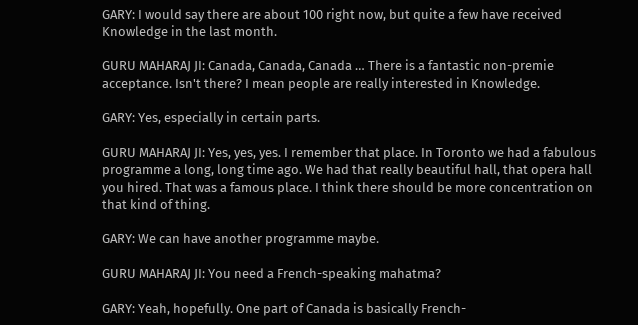GARY: I would say there are about 100 right now, but quite a few have received Knowledge in the last month.

GURU MAHARAJ JI: Canada, Canada, Canada … There is a fantastic non-premie acceptance. Isn't there? I mean people are really interested in Knowledge.

GARY: Yes, especially in certain parts.

GURU MAHARAJ JI: Yes, yes, yes. I remember that place. In Toronto we had a fabulous programme a long, long time ago. We had that really beautiful hall, that opera hall you hired. That was a famous place. I think there should be more concentration on that kind of thing.

GARY: We can have another programme maybe.

GURU MAHARAJ JI: You need a French-speaking mahatma?

GARY: Yeah, hopefully. One part of Canada is basically French-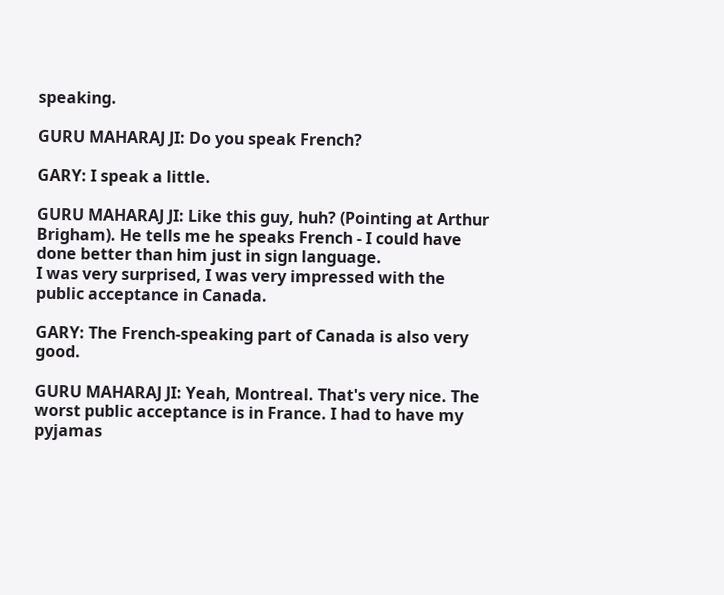speaking.

GURU MAHARAJ JI: Do you speak French?

GARY: I speak a little.

GURU MAHARAJ JI: Like this guy, huh? (Pointing at Arthur Brigham). He tells me he speaks French - I could have done better than him just in sign language.
I was very surprised, I was very impressed with the public acceptance in Canada.

GARY: The French-speaking part of Canada is also very good.

GURU MAHARAJ JI: Yeah, Montreal. That's very nice. The worst public acceptance is in France. I had to have my pyjamas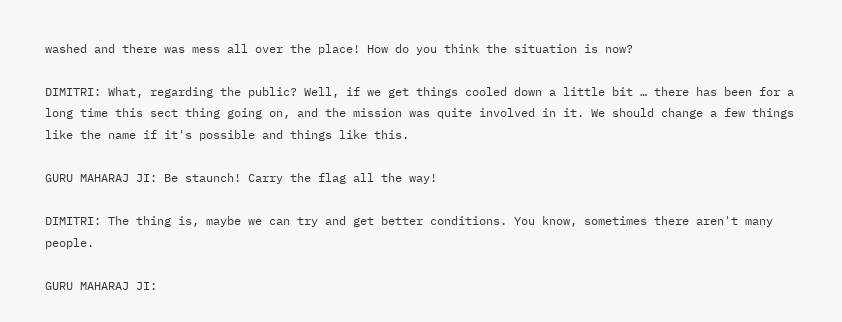washed and there was mess all over the place! How do you think the situation is now?

DIMITRI: What, regarding the public? Well, if we get things cooled down a little bit … there has been for a long time this sect thing going on, and the mission was quite involved in it. We should change a few things like the name if it's possible and things like this.

GURU MAHARAJ JI: Be staunch! Carry the flag all the way!

DIMITRI: The thing is, maybe we can try and get better conditions. You know, sometimes there aren't many people.

GURU MAHARAJ JI: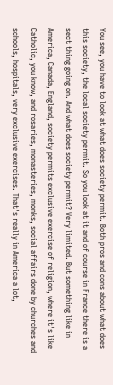You see, you have to look at what does society permit. Both pros and cons about what does this society, the local society permit. So you look at it and of course in France there is a sect thing going on. And what does society permit? Very limited. But something like in America, Canada, England, society permits exclusive exercise of religion, where it's like Catholic, you know, and rosaries, monasteries, monks, social affairs done by churches and schools, hospitals, very exclusive exercises. That's really in America a lot,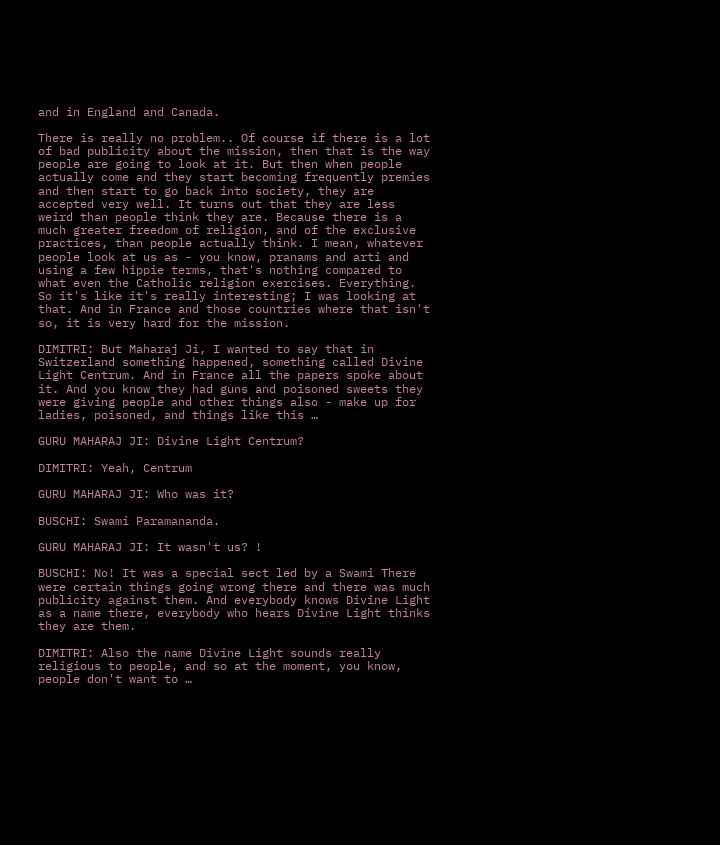and in England and Canada.

There is really no problem.. Of course if there is a lot of bad publicity about the mission, then that is the way people are going to look at it. But then when people actually come and they start becoming frequently premies and then start to go back into society, they are accepted very well. It turns out that they are less weird than people think they are. Because there is a much greater freedom of religion, and of the exclusive practices, than people actually think. I mean, whatever people look at us as - you know, pranams and arti and using a few hippie terms, that's nothing compared to what even the Catholic religion exercises. Everything. So it's like it's really interesting; I was looking at that. And in France and those countries where that isn't so, it is very hard for the mission.

DIMITRI: But Maharaj Ji, I wanted to say that in Switzerland something happened, something called Divine Light Centrum. And in France all the papers spoke about it. And you know they had guns and poisoned sweets they were giving people and other things also - make up for ladies, poisoned, and things like this …

GURU MAHARAJ JI: Divine Light Centrum?

DIMITRI: Yeah, Centrum

GURU MAHARAJ JI: Who was it?

BUSCHI: Swami Paramananda.

GURU MAHARAJ JI: It wasn't us? !

BUSCHI: No! It was a special sect led by a Swami There were certain things going wrong there and there was much publicity against them. And everybody knows Divine Light as a name there, everybody who hears Divine Light thinks they are them.

DIMITRI: Also the name Divine Light sounds really religious to people, and so at the moment, you know, people don't want to …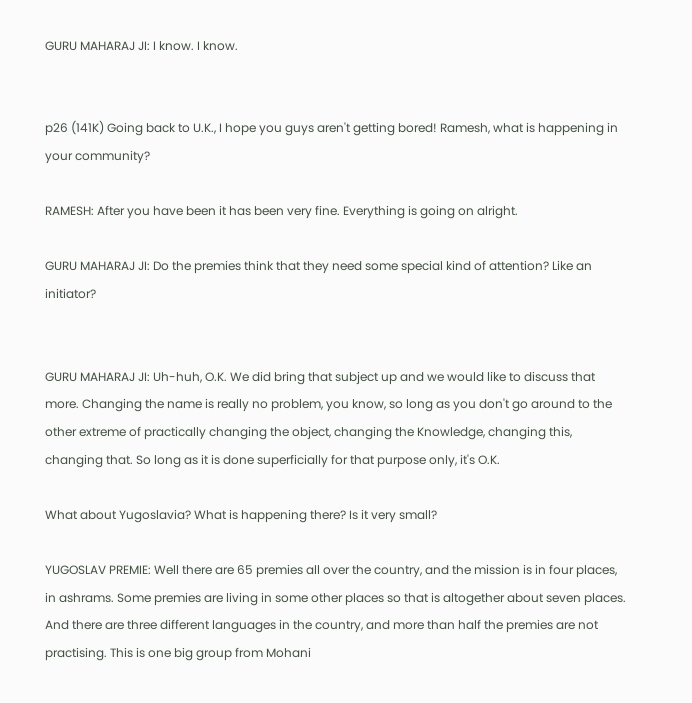GURU MAHARAJ JI: I know. I know.


p26 (141K) Going back to U.K., I hope you guys aren't getting bored! Ramesh, what is happening in your community?

RAMESH: After you have been it has been very fine. Everything is going on alright.

GURU MAHARAJ JI: Do the premies think that they need some special kind of attention? Like an initiator?


GURU MAHARAJ JI: Uh-huh, O.K. We did bring that subject up and we would like to discuss that more. Changing the name is really no problem, you know, so long as you don't go around to the other extreme of practically changing the object, changing the Knowledge, changing this, changing that. So long as it is done superficially for that purpose only, it's O.K.

What about Yugoslavia? What is happening there? Is it very small?

YUGOSLAV PREMIE: Well there are 65 premies all over the country, and the mission is in four places, in ashrams. Some premies are living in some other places so that is altogether about seven places. And there are three different languages in the country, and more than half the premies are not practising. This is one big group from Mohani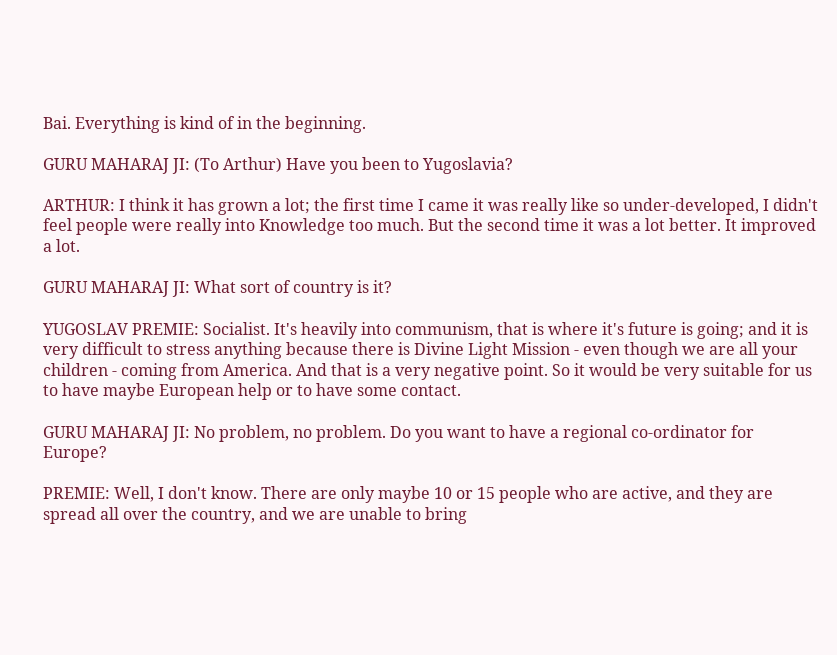Bai. Everything is kind of in the beginning.

GURU MAHARAJ JI: (To Arthur) Have you been to Yugoslavia?

ARTHUR: I think it has grown a lot; the first time I came it was really like so under-developed, I didn't feel people were really into Knowledge too much. But the second time it was a lot better. It improved a lot.

GURU MAHARAJ JI: What sort of country is it?

YUGOSLAV PREMIE: Socialist. It's heavily into communism, that is where it's future is going; and it is very difficult to stress anything because there is Divine Light Mission - even though we are all your children - coming from America. And that is a very negative point. So it would be very suitable for us to have maybe European help or to have some contact.

GURU MAHARAJ JI: No problem, no problem. Do you want to have a regional co-ordinator for Europe?

PREMIE: Well, I don't know. There are only maybe 10 or 15 people who are active, and they are spread all over the country, and we are unable to bring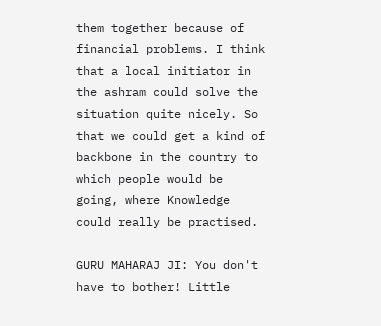them together because of financial problems. I think that a local initiator in the ashram could solve the situation quite nicely. So that we could get a kind of backbone in the country to which people would be going, where Knowledge could really be practised.

GURU MAHARAJ JI: You don't have to bother! Little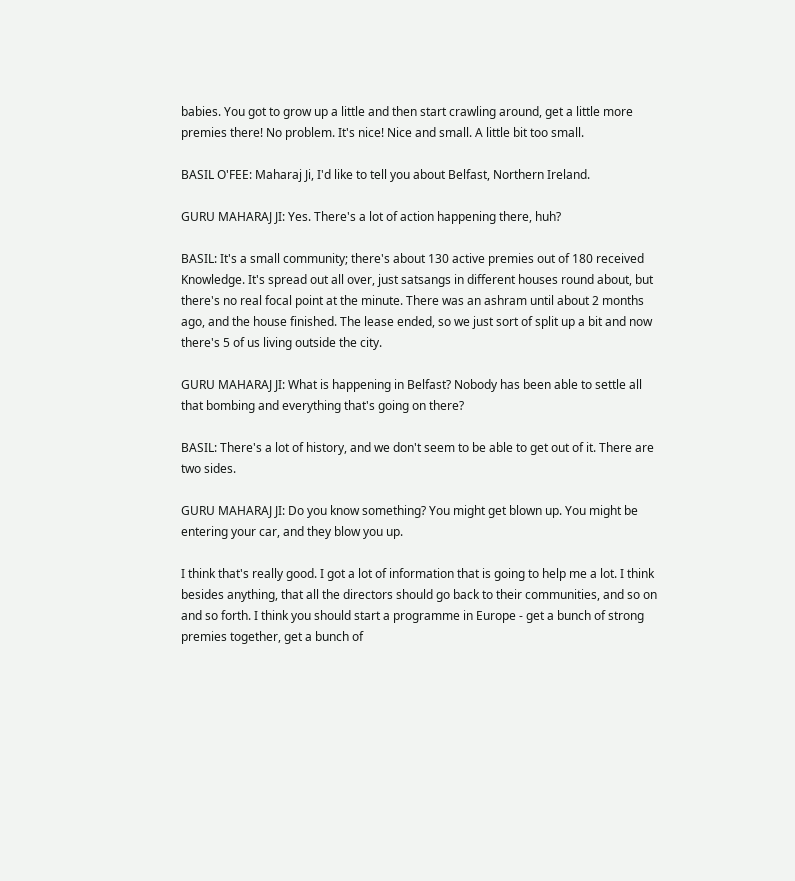babies. You got to grow up a little and then start crawling around, get a little more premies there! No problem. It's nice! Nice and small. A little bit too small.

BASIL O'FEE: Maharaj Ji, I'd like to tell you about Belfast, Northern Ireland.

GURU MAHARAJ JI: Yes. There's a lot of action happening there, huh?

BASIL: It's a small community; there's about 130 active premies out of 180 received Knowledge. It's spread out all over, just satsangs in different houses round about, but there's no real focal point at the minute. There was an ashram until about 2 months ago, and the house finished. The lease ended, so we just sort of split up a bit and now there's 5 of us living outside the city.

GURU MAHARAJ JI: What is happening in Belfast? Nobody has been able to settle all that bombing and everything that's going on there?

BASIL: There's a lot of history, and we don't seem to be able to get out of it. There are two sides.

GURU MAHARAJ JI: Do you know something? You might get blown up. You might be entering your car, and they blow you up.

I think that's really good. I got a lot of information that is going to help me a lot. I think besides anything, that all the directors should go back to their communities, and so on and so forth. I think you should start a programme in Europe - get a bunch of strong premies together, get a bunch of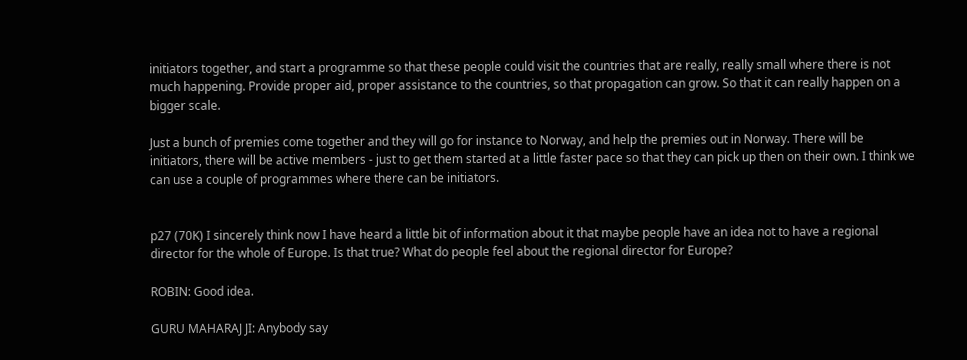initiators together, and start a programme so that these people could visit the countries that are really, really small where there is not much happening. Provide proper aid, proper assistance to the countries, so that propagation can grow. So that it can really happen on a bigger scale.

Just a bunch of premies come together and they will go for instance to Norway, and help the premies out in Norway. There will be initiators, there will be active members - just to get them started at a little faster pace so that they can pick up then on their own. I think we can use a couple of programmes where there can be initiators.


p27 (70K) I sincerely think now I have heard a little bit of information about it that maybe people have an idea not to have a regional director for the whole of Europe. Is that true? What do people feel about the regional director for Europe?

ROBIN: Good idea.

GURU MAHARAJ JI: Anybody say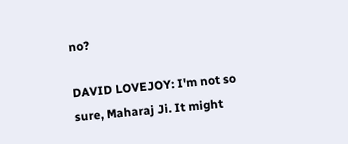no?

DAVID LOVEJOY: I'm not so sure, Maharaj Ji. It might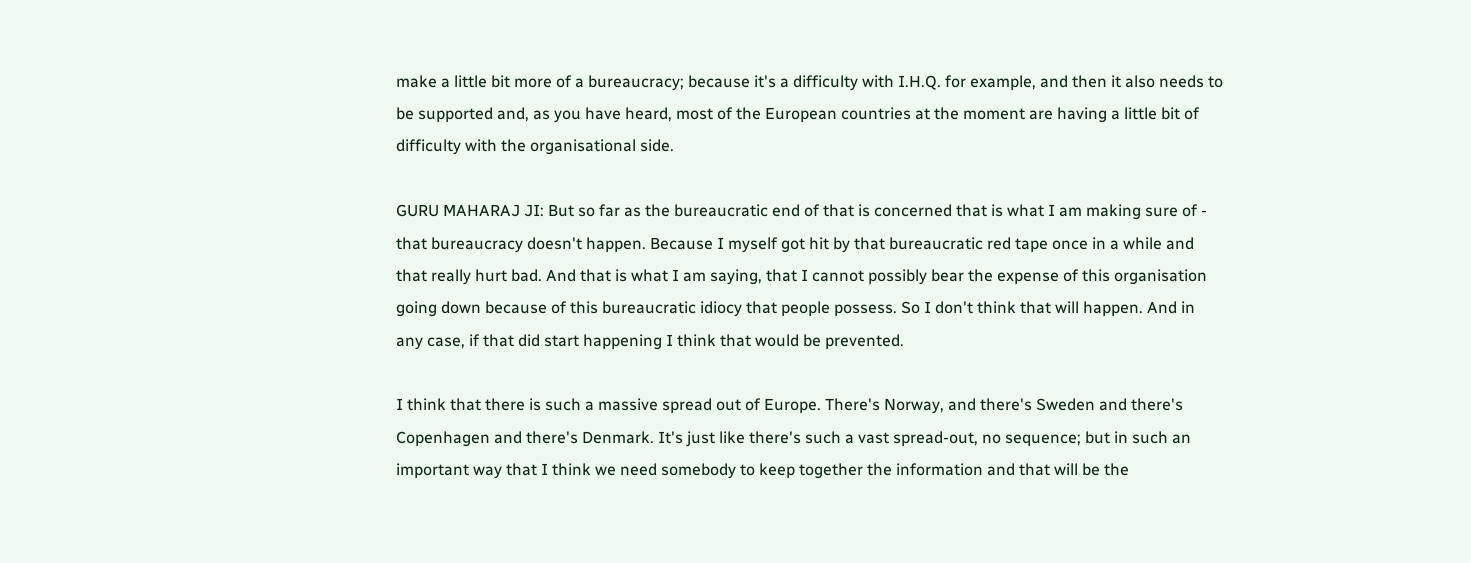make a little bit more of a bureaucracy; because it's a difficulty with I.H.Q. for example, and then it also needs to be supported and, as you have heard, most of the European countries at the moment are having a little bit of difficulty with the organisational side.

GURU MAHARAJ JI: But so far as the bureaucratic end of that is concerned that is what I am making sure of - that bureaucracy doesn't happen. Because I myself got hit by that bureaucratic red tape once in a while and that really hurt bad. And that is what I am saying, that I cannot possibly bear the expense of this organisation going down because of this bureaucratic idiocy that people possess. So I don't think that will happen. And in any case, if that did start happening I think that would be prevented.

I think that there is such a massive spread out of Europe. There's Norway, and there's Sweden and there's Copenhagen and there's Denmark. It's just like there's such a vast spread-out, no sequence; but in such an important way that I think we need somebody to keep together the information and that will be the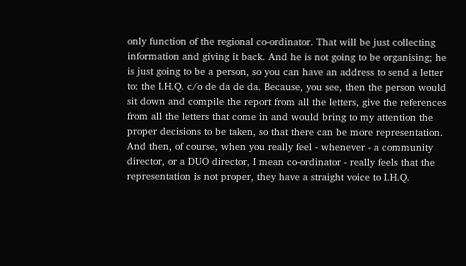only function of the regional co-ordinator. That will be just collecting information and giving it back. And he is not going to be organising; he is just going to be a person, so you can have an address to send a letter to: the I.H.Q. c/o de da de da. Because, you see, then the person would sit down and compile the report from all the letters, give the references from all the letters that come in and would bring to my attention the proper decisions to be taken, so that there can be more representation. And then, of course, when you really feel - whenever - a community director, or a DUO director, I mean co-ordinator - really feels that the representation is not proper, they have a straight voice to I.H.Q.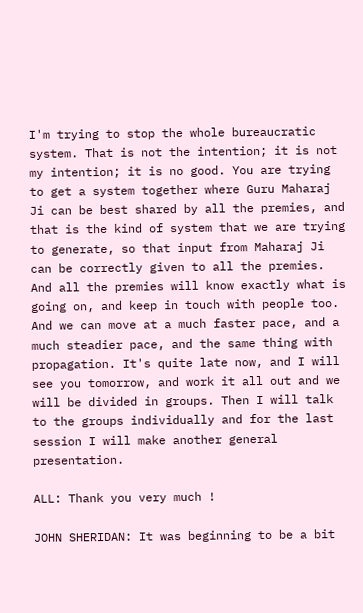I'm trying to stop the whole bureaucratic system. That is not the intention; it is not my intention; it is no good. You are trying to get a system together where Guru Maharaj Ji can be best shared by all the premies, and that is the kind of system that we are trying to generate, so that input from Maharaj Ji can be correctly given to all the premies. And all the premies will know exactly what is going on, and keep in touch with people too. And we can move at a much faster pace, and a much steadier pace, and the same thing with propagation. It's quite late now, and I will see you tomorrow, and work it all out and we will be divided in groups. Then I will talk to the groups individually and for the last session I will make another general presentation.

ALL: Thank you very much !

JOHN SHERIDAN: It was beginning to be a bit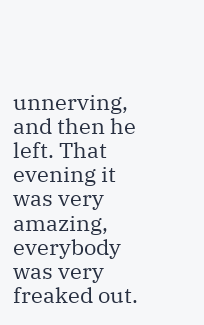unnerving, and then he left. That evening it was very amazing, everybody was very freaked out.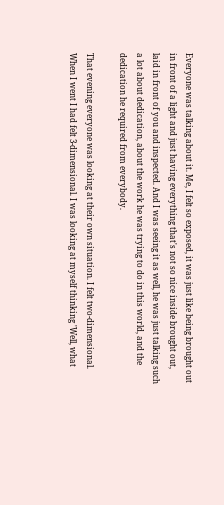Everyone was talking about it. Me, I felt so exposed, it was just like being brought out in front of a light and just having everything that's not so nice inside brought out, laid in front of you and inspected. And I was seeing it as well, he was just talking such a lot about dedication, about the work he was trying to do in this world, and the dedication he required from everybody.

That evening everyone was looking at their own situation. I felt two-dimensional. When I went I had felt 3-dimensional. I was looking at myself thinking 'Well, what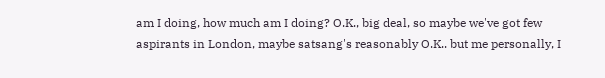am I doing, how much am I doing? O.K., big deal, so maybe we've got few aspirants in London, maybe satsang's reasonably O.K.. but me personally, I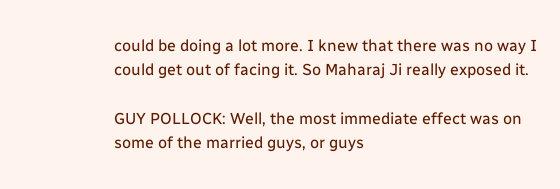could be doing a lot more. I knew that there was no way I could get out of facing it. So Maharaj Ji really exposed it.

GUY POLLOCK: Well, the most immediate effect was on some of the married guys, or guys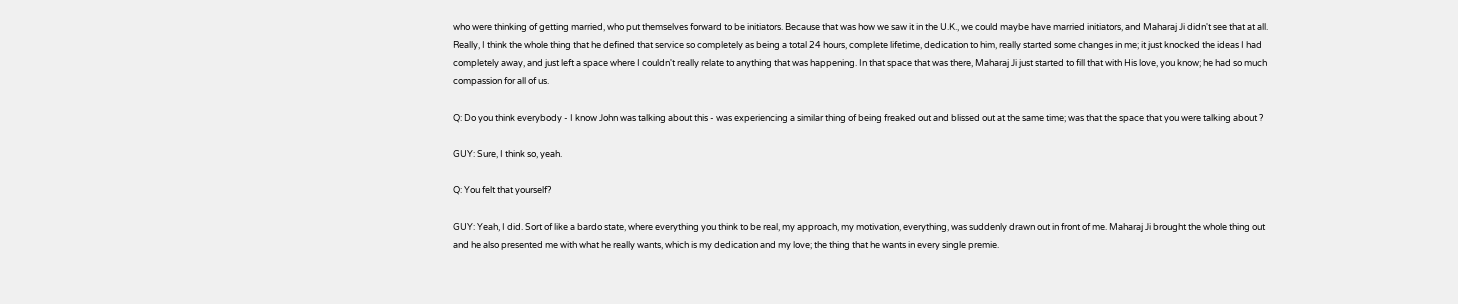who were thinking of getting married, who put themselves forward to be initiators. Because that was how we saw it in the U.K., we could maybe have married initiators, and Maharaj Ji didn't see that at all. Really, I think the whole thing that he defined that service so completely as being a total 24 hours, complete lifetime, dedication to him, really started some changes in me; it just knocked the ideas I had completely away, and just left a space where I couldn't really relate to anything that was happening. In that space that was there, Maharaj Ji just started to fill that with His love, you know; he had so much compassion for all of us.

Q: Do you think everybody - I know John was talking about this - was experiencing a similar thing of being freaked out and blissed out at the same time; was that the space that you were talking about ?

GUY: Sure, I think so, yeah.

Q: You felt that yourself?

GUY: Yeah, I did. Sort of like a bardo state, where everything you think to be real, my approach, my motivation, everything, was suddenly drawn out in front of me. Maharaj Ji brought the whole thing out and he also presented me with what he really wants, which is my dedication and my love; the thing that he wants in every single premie.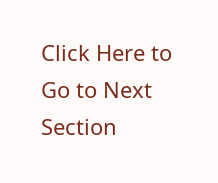Click Here to Go to Next Section